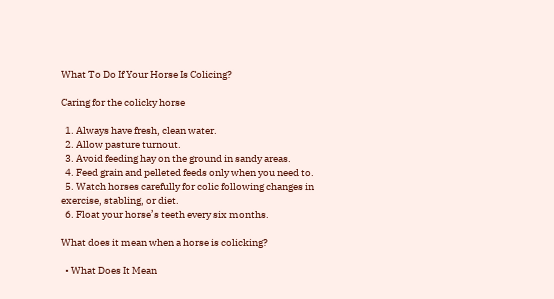What To Do If Your Horse Is Colicing?

Caring for the colicky horse

  1. Always have fresh, clean water.
  2. Allow pasture turnout.
  3. Avoid feeding hay on the ground in sandy areas.
  4. Feed grain and pelleted feeds only when you need to.
  5. Watch horses carefully for colic following changes in exercise, stabling, or diet.
  6. Float your horse’s teeth every six months.

What does it mean when a horse is colicking?

  • What Does It Mean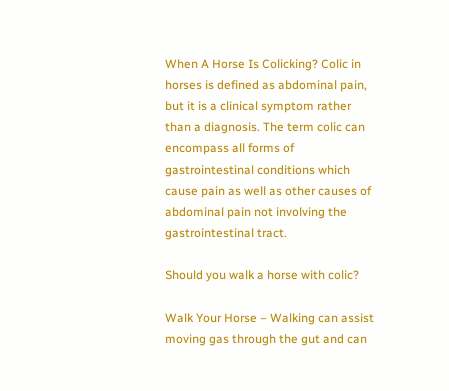When A Horse Is Colicking? Colic in horses is defined as abdominal pain, but it is a clinical symptom rather than a diagnosis. The term colic can encompass all forms of gastrointestinal conditions which cause pain as well as other causes of abdominal pain not involving the gastrointestinal tract.

Should you walk a horse with colic?

Walk Your Horse – Walking can assist moving gas through the gut and can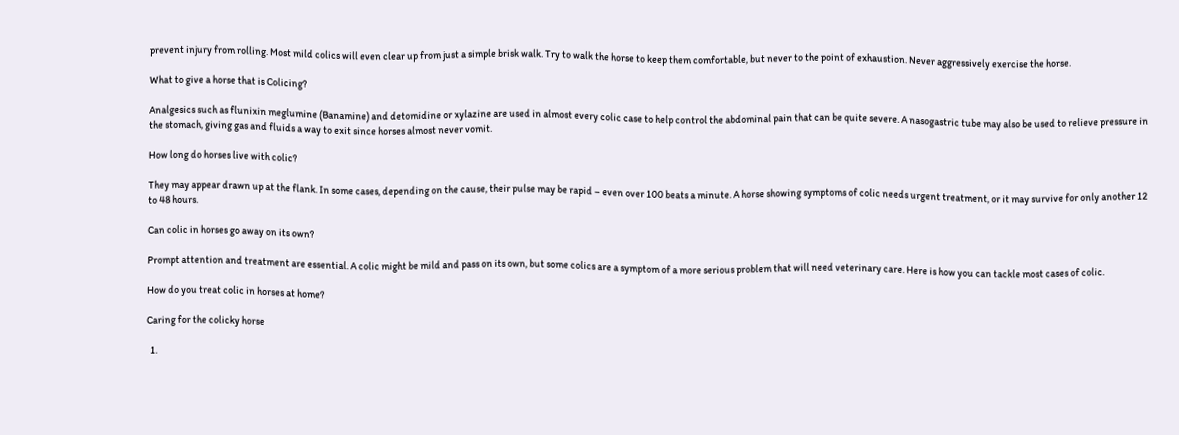prevent injury from rolling. Most mild colics will even clear up from just a simple brisk walk. Try to walk the horse to keep them comfortable, but never to the point of exhaustion. Never aggressively exercise the horse.

What to give a horse that is Colicing?

Analgesics such as flunixin meglumine (Banamine) and detomidine or xylazine are used in almost every colic case to help control the abdominal pain that can be quite severe. A nasogastric tube may also be used to relieve pressure in the stomach, giving gas and fluids a way to exit since horses almost never vomit.

How long do horses live with colic?

They may appear drawn up at the flank. In some cases, depending on the cause, their pulse may be rapid – even over 100 beats a minute. A horse showing symptoms of colic needs urgent treatment, or it may survive for only another 12 to 48 hours.

Can colic in horses go away on its own?

Prompt attention and treatment are essential. A colic might be mild and pass on its own, but some colics are a symptom of a more serious problem that will need veterinary care. Here is how you can tackle most cases of colic.

How do you treat colic in horses at home?

Caring for the colicky horse

  1.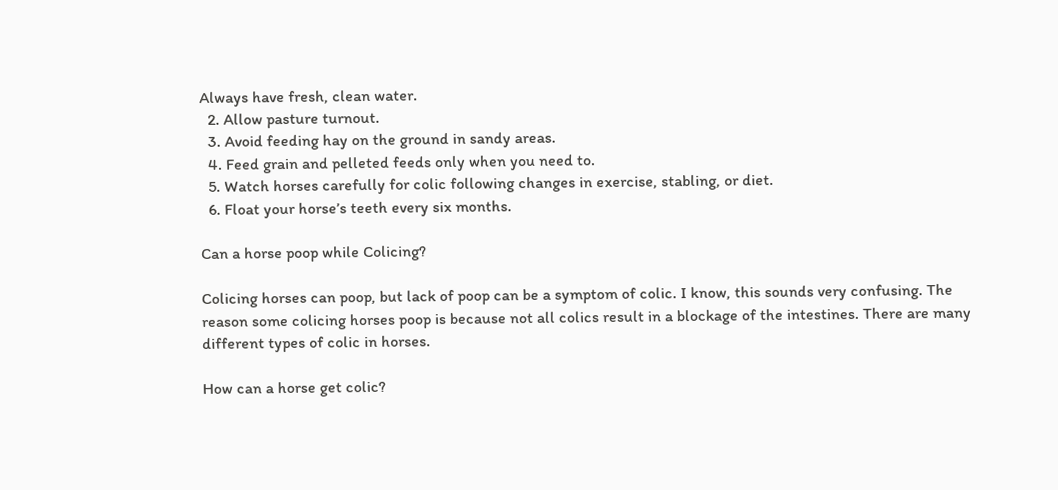Always have fresh, clean water.
  2. Allow pasture turnout.
  3. Avoid feeding hay on the ground in sandy areas.
  4. Feed grain and pelleted feeds only when you need to.
  5. Watch horses carefully for colic following changes in exercise, stabling, or diet.
  6. Float your horse’s teeth every six months.

Can a horse poop while Colicing?

Colicing horses can poop, but lack of poop can be a symptom of colic. I know, this sounds very confusing. The reason some colicing horses poop is because not all colics result in a blockage of the intestines. There are many different types of colic in horses.

How can a horse get colic?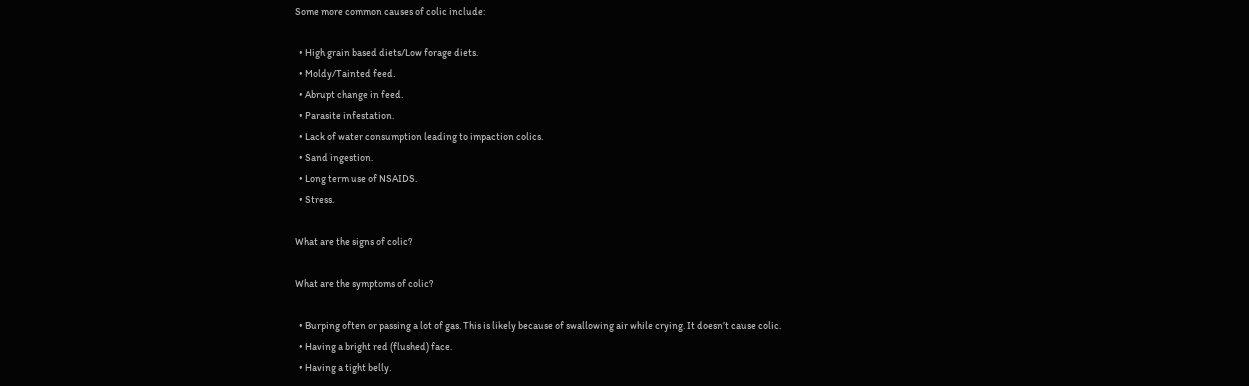Some more common causes of colic include:

  • High grain based diets/Low forage diets.
  • Moldy/Tainted feed.
  • Abrupt change in feed.
  • Parasite infestation.
  • Lack of water consumption leading to impaction colics.
  • Sand ingestion.
  • Long term use of NSAIDS.
  • Stress.

What are the signs of colic?

What are the symptoms of colic?

  • Burping often or passing a lot of gas. This is likely because of swallowing air while crying. It doesn’t cause colic.
  • Having a bright red (flushed) face.
  • Having a tight belly.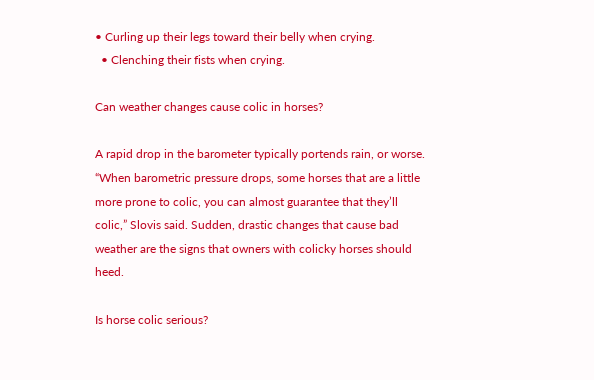• Curling up their legs toward their belly when crying.
  • Clenching their fists when crying.

Can weather changes cause colic in horses?

A rapid drop in the barometer typically portends rain, or worse. “When barometric pressure drops, some horses that are a little more prone to colic, you can almost guarantee that they’ll colic,” Slovis said. Sudden, drastic changes that cause bad weather are the signs that owners with colicky horses should heed.

Is horse colic serious?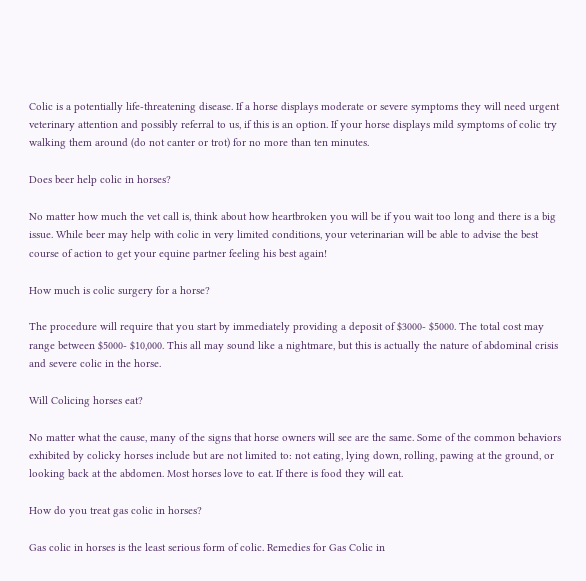Colic is a potentially life-threatening disease. If a horse displays moderate or severe symptoms they will need urgent veterinary attention and possibly referral to us, if this is an option. If your horse displays mild symptoms of colic try walking them around (do not canter or trot) for no more than ten minutes.

Does beer help colic in horses?

No matter how much the vet call is, think about how heartbroken you will be if you wait too long and there is a big issue. While beer may help with colic in very limited conditions, your veterinarian will be able to advise the best course of action to get your equine partner feeling his best again!

How much is colic surgery for a horse?

The procedure will require that you start by immediately providing a deposit of $3000- $5000. The total cost may range between $5000- $10,000. This all may sound like a nightmare, but this is actually the nature of abdominal crisis and severe colic in the horse.

Will Colicing horses eat?

No matter what the cause, many of the signs that horse owners will see are the same. Some of the common behaviors exhibited by colicky horses include but are not limited to: not eating, lying down, rolling, pawing at the ground, or looking back at the abdomen. Most horses love to eat. If there is food they will eat.

How do you treat gas colic in horses?

Gas colic in horses is the least serious form of colic. Remedies for Gas Colic in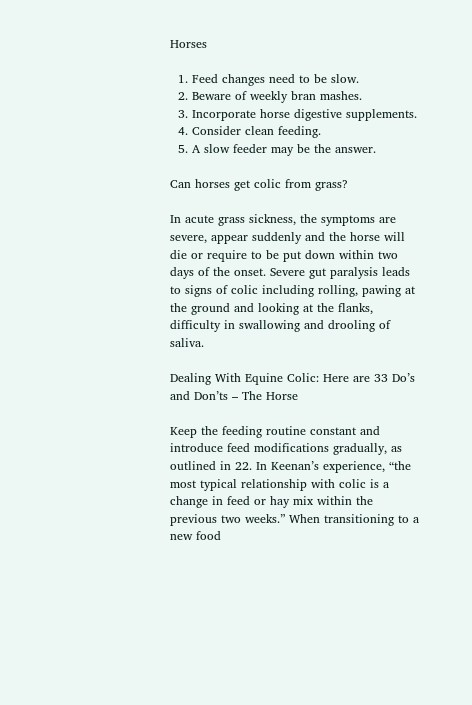Horses

  1. Feed changes need to be slow.
  2. Beware of weekly bran mashes.
  3. Incorporate horse digestive supplements.
  4. Consider clean feeding.
  5. A slow feeder may be the answer.

Can horses get colic from grass?

In acute grass sickness, the symptoms are severe, appear suddenly and the horse will die or require to be put down within two days of the onset. Severe gut paralysis leads to signs of colic including rolling, pawing at the ground and looking at the flanks, difficulty in swallowing and drooling of saliva.

Dealing With Equine Colic: Here are 33 Do’s and Don’ts – The Horse

Keep the feeding routine constant and introduce feed modifications gradually, as outlined in 22. In Keenan’s experience, “the most typical relationship with colic is a change in feed or hay mix within the previous two weeks.” When transitioning to a new food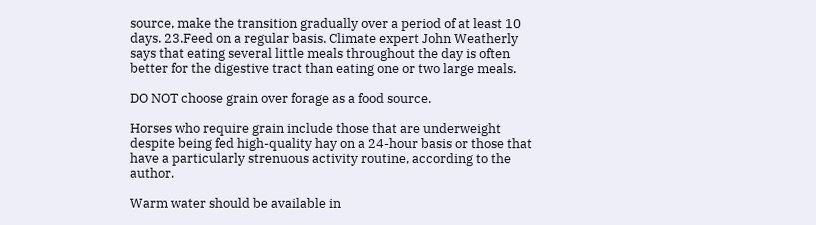source, make the transition gradually over a period of at least 10 days. 23.Feed on a regular basis. Climate expert John Weatherly says that eating several little meals throughout the day is often better for the digestive tract than eating one or two large meals.

DO NOT choose grain over forage as a food source.

Horses who require grain include those that are underweight despite being fed high-quality hay on a 24-hour basis or those that have a particularly strenuous activity routine, according to the author.

Warm water should be available in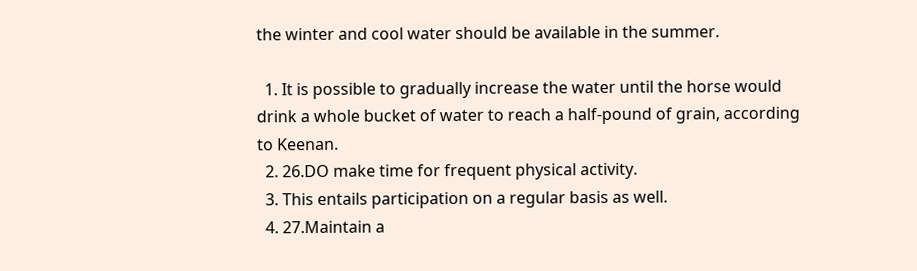the winter and cool water should be available in the summer.

  1. It is possible to gradually increase the water until the horse would drink a whole bucket of water to reach a half-pound of grain, according to Keenan.
  2. 26.DO make time for frequent physical activity.
  3. This entails participation on a regular basis as well.
  4. 27.Maintain a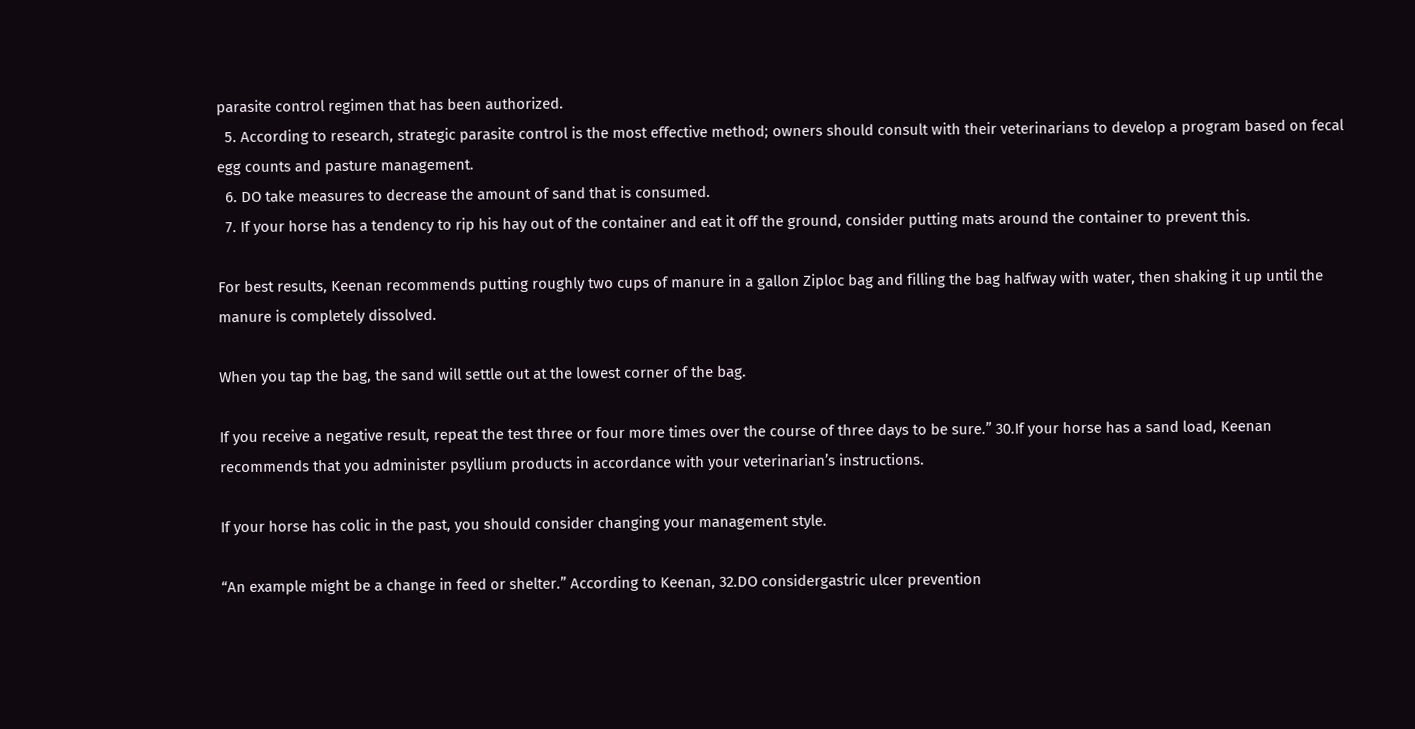parasite control regimen that has been authorized.
  5. According to research, strategic parasite control is the most effective method; owners should consult with their veterinarians to develop a program based on fecal egg counts and pasture management.
  6. DO take measures to decrease the amount of sand that is consumed.
  7. If your horse has a tendency to rip his hay out of the container and eat it off the ground, consider putting mats around the container to prevent this.

For best results, Keenan recommends putting roughly two cups of manure in a gallon Ziploc bag and filling the bag halfway with water, then shaking it up until the manure is completely dissolved.

When you tap the bag, the sand will settle out at the lowest corner of the bag.

If you receive a negative result, repeat the test three or four more times over the course of three days to be sure.” 30.If your horse has a sand load, Keenan recommends that you administer psyllium products in accordance with your veterinarian’s instructions.

If your horse has colic in the past, you should consider changing your management style.

“An example might be a change in feed or shelter.” According to Keenan, 32.DO considergastric ulcer prevention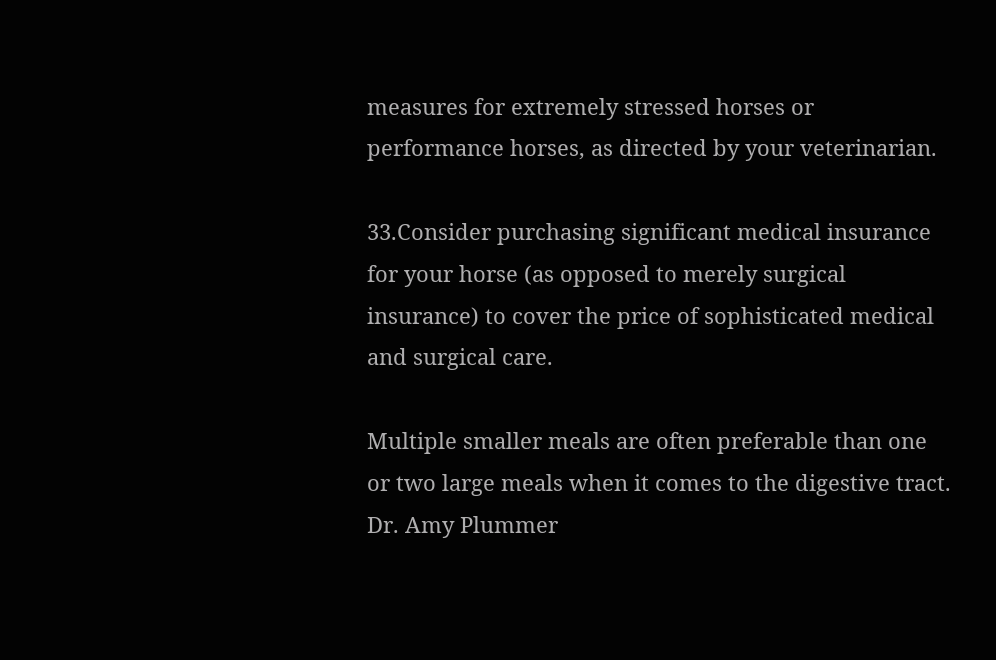measures for extremely stressed horses or performance horses, as directed by your veterinarian.

33.Consider purchasing significant medical insurance for your horse (as opposed to merely surgical insurance) to cover the price of sophisticated medical and surgical care.

Multiple smaller meals are often preferable than one or two large meals when it comes to the digestive tract. Dr. Amy Plummer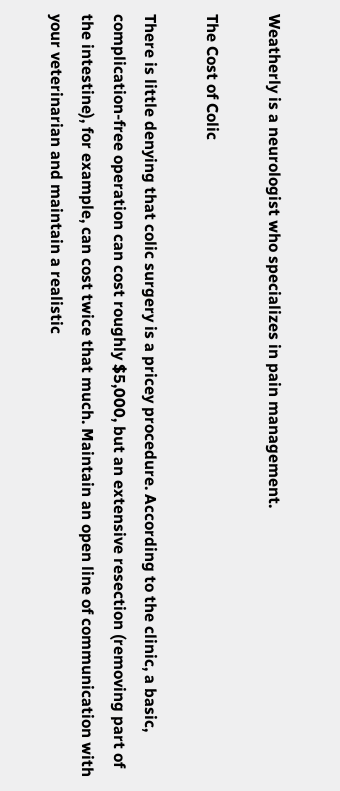Weatherly is a neurologist who specializes in pain management.

The Cost of Colic

There is little denying that colic surgery is a pricey procedure. According to the clinic, a basic, complication-free operation can cost roughly $5,000, but an extensive resection (removing part of the intestine), for example, can cost twice that much. Maintain an open line of communication with your veterinarian and maintain a realistic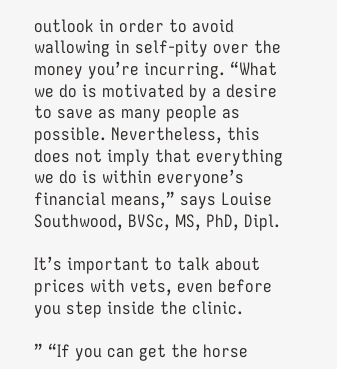outlook in order to avoid wallowing in self-pity over the money you’re incurring. “What we do is motivated by a desire to save as many people as possible. Nevertheless, this does not imply that everything we do is within everyone’s financial means,” says Louise Southwood, BVSc, MS, PhD, Dipl.

It’s important to talk about prices with vets, even before you step inside the clinic.

” “If you can get the horse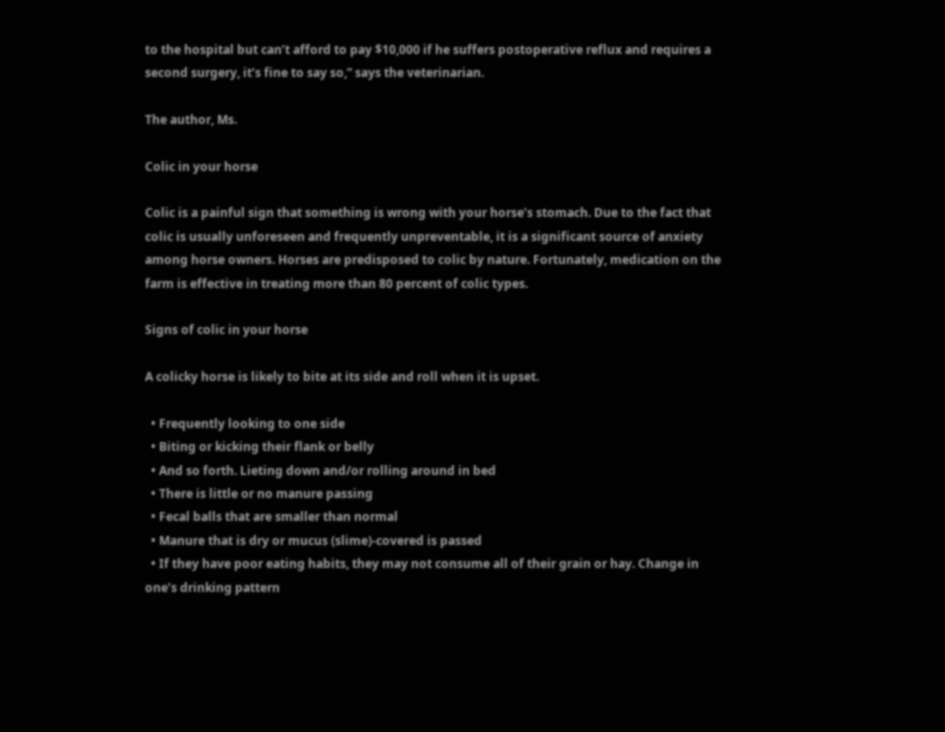to the hospital but can’t afford to pay $10,000 if he suffers postoperative reflux and requires a second surgery, it’s fine to say so,” says the veterinarian.

The author, Ms.

Colic in your horse

Colic is a painful sign that something is wrong with your horse’s stomach. Due to the fact that colic is usually unforeseen and frequently unpreventable, it is a significant source of anxiety among horse owners. Horses are predisposed to colic by nature. Fortunately, medication on the farm is effective in treating more than 80 percent of colic types.

Signs of colic in your horse

A colicky horse is likely to bite at its side and roll when it is upset.

  • Frequently looking to one side
  • Biting or kicking their flank or belly
  • And so forth. Lieting down and/or rolling around in bed
  • There is little or no manure passing
  • Fecal balls that are smaller than normal
  • Manure that is dry or mucus (slime)-covered is passed
  • If they have poor eating habits, they may not consume all of their grain or hay. Change in one’s drinking pattern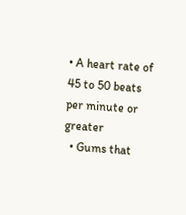• A heart rate of 45 to 50 beats per minute or greater
  • Gums that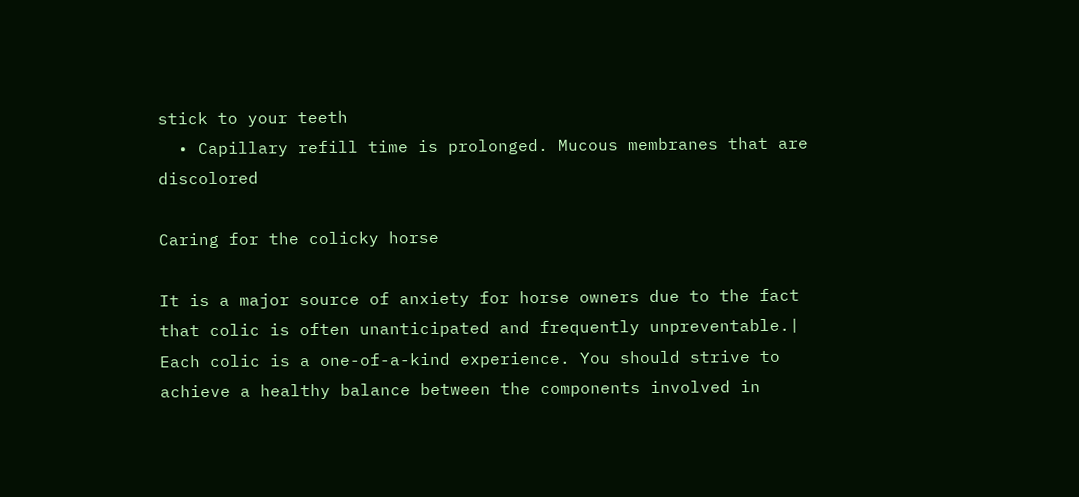stick to your teeth
  • Capillary refill time is prolonged. Mucous membranes that are discolored

Caring for the colicky horse

It is a major source of anxiety for horse owners due to the fact that colic is often unanticipated and frequently unpreventable.| Each colic is a one-of-a-kind experience. You should strive to achieve a healthy balance between the components involved in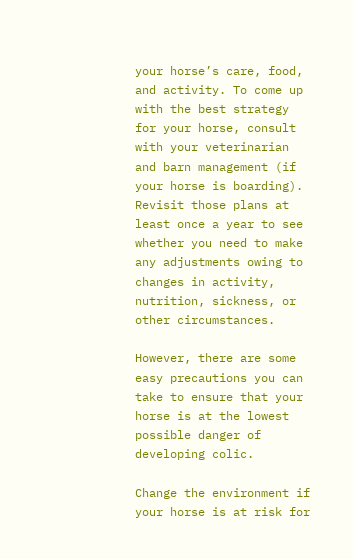your horse’s care, food, and activity. To come up with the best strategy for your horse, consult with your veterinarian and barn management (if your horse is boarding). Revisit those plans at least once a year to see whether you need to make any adjustments owing to changes in activity, nutrition, sickness, or other circumstances.

However, there are some easy precautions you can take to ensure that your horse is at the lowest possible danger of developing colic.

Change the environment if your horse is at risk for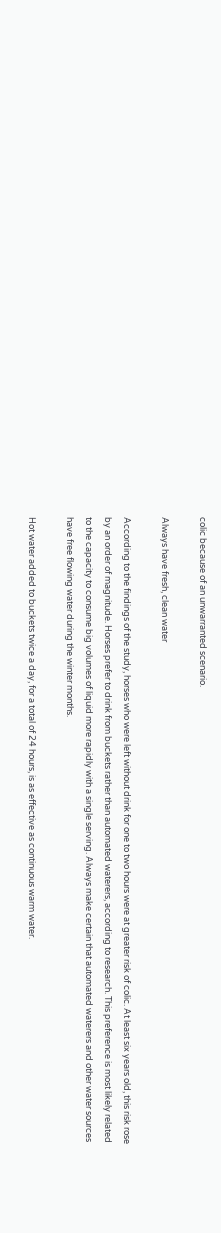colic because of an unwarranted scenario.

Always have fresh, clean water

According to the findings of the study, horses who were left without drink for one to two hours were at greater risk of colic. At least six years old, this risk rose by an order of magnitude. Horses prefer to drink from buckets rather than automated waterers, according to research. This preference is most likely related to the capacity to consume big volumes of liquid more rapidly with a single serving. Always make certain that automated waterers and other water sources have free flowing water during the winter months.

Hot water added to buckets twice a day, for a total of 24 hours, is as effective as continuous warm water.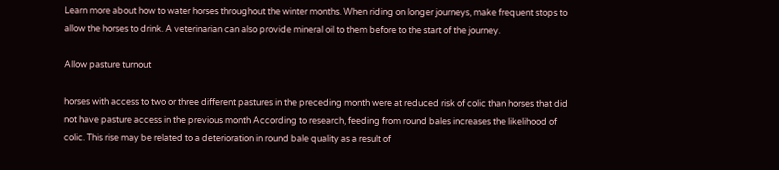Learn more about how to water horses throughout the winter months. When riding on longer journeys, make frequent stops to allow the horses to drink. A veterinarian can also provide mineral oil to them before to the start of the journey.

Allow pasture turnout

horses with access to two or three different pastures in the preceding month were at reduced risk of colic than horses that did not have pasture access in the previous month According to research, feeding from round bales increases the likelihood of colic. This rise may be related to a deterioration in round bale quality as a result of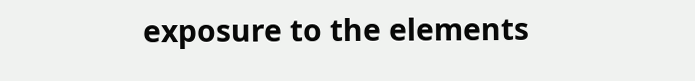exposure to the elements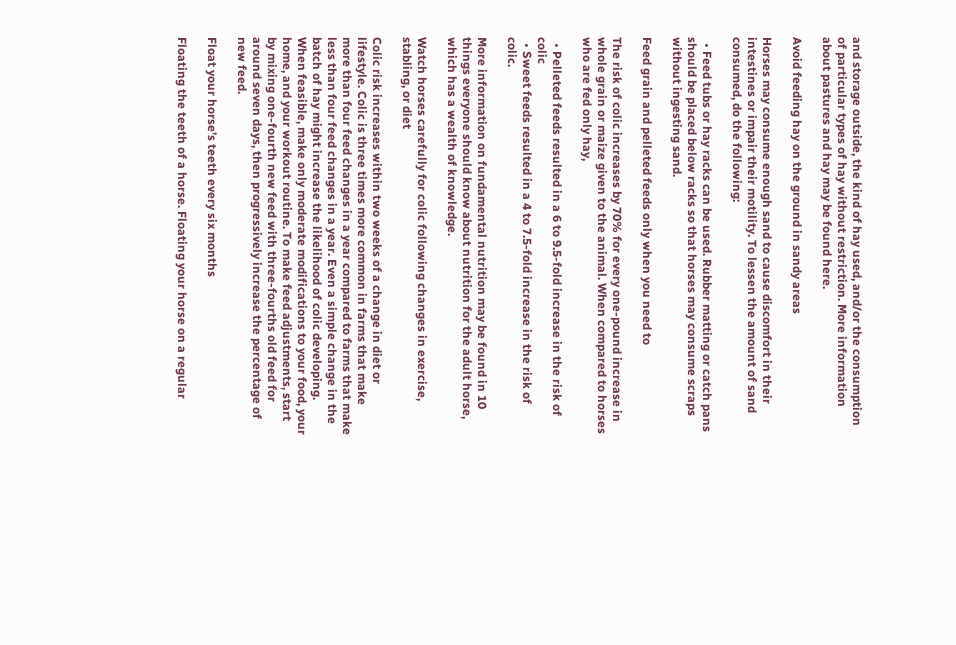and storage outside, the kind of hay used, and/or the consumption of particular types of hay without restriction. More information about pastures and hay may be found here.

Avoid feeding hay on the ground in sandy areas

Horses may consume enough sand to cause discomfort in their intestines or impair their motility. To lessen the amount of sand consumed, do the following:

  • Feed tubs or hay racks can be used. Rubber matting or catch pans should be placed below racks so that horses may consume scraps without ingesting sand.

Feed grain and pelleted feeds only when you need to

The risk of colic increases by 70% for every one-pound increase in whole grain or maize given to the animal. When compared to horses who are fed only hay,

  • Pelleted feeds resulted in a 6 to 9.5-fold increase in the risk of colic
  • Sweet feeds resulted in a 4 to 7.5-fold increase in the risk of colic.

More information on fundamental nutrition may be found in 10 things everyone should know about nutrition for the adult horse, which has a wealth of knowledge.

Watch horses carefully for colic following changes in exercise, stabling, or diet

Colic risk increases within two weeks of a change in diet or lifestyle. Colic is three times more common in farms that make more than four feed changes in a year compared to farms that make less than four feed changes in a year. Even a simple change in the batch of hay might increase the likelihood of colic developing. When feasible, make only moderate modifications to your food, your home, and your workout routine. To make feed adjustments, start by mixing one-fourth new feed with three-fourths old feed for around seven days, then progressively increase the percentage of new feed.

Float your horse’s teeth every six months

Floating the teeth of a horse. Floating your horse on a regular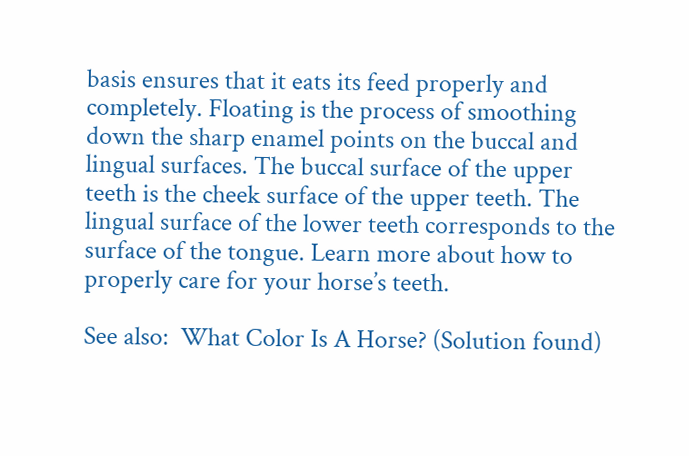basis ensures that it eats its feed properly and completely. Floating is the process of smoothing down the sharp enamel points on the buccal and lingual surfaces. The buccal surface of the upper teeth is the cheek surface of the upper teeth. The lingual surface of the lower teeth corresponds to the surface of the tongue. Learn more about how to properly care for your horse’s teeth.

See also:  What Color Is A Horse? (Solution found)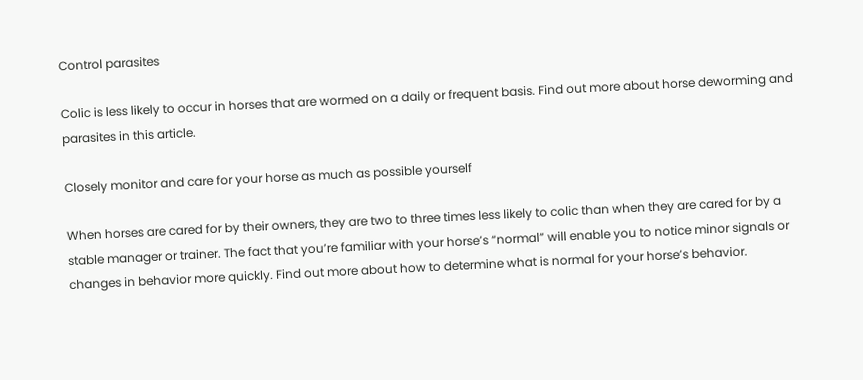Control parasites

Colic is less likely to occur in horses that are wormed on a daily or frequent basis. Find out more about horse deworming and parasites in this article.

Closely monitor and care for your horse as much as possible yourself

When horses are cared for by their owners, they are two to three times less likely to colic than when they are cared for by a stable manager or trainer. The fact that you’re familiar with your horse’s “normal” will enable you to notice minor signals or changes in behavior more quickly. Find out more about how to determine what is normal for your horse’s behavior.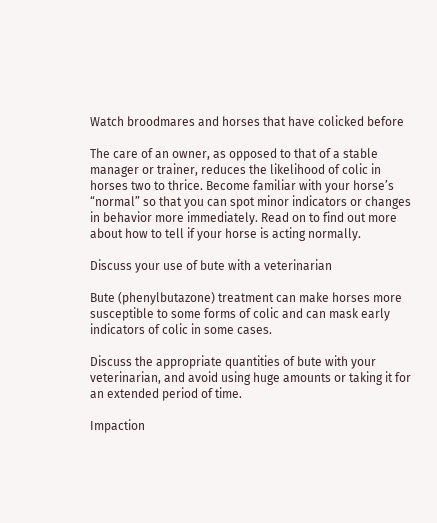Watch broodmares and horses that have colicked before

The care of an owner, as opposed to that of a stable manager or trainer, reduces the likelihood of colic in horses two to thrice. Become familiar with your horse’s “normal” so that you can spot minor indicators or changes in behavior more immediately. Read on to find out more about how to tell if your horse is acting normally.

Discuss your use of bute with a veterinarian

Bute (phenylbutazone) treatment can make horses more susceptible to some forms of colic and can mask early indicators of colic in some cases.

Discuss the appropriate quantities of bute with your veterinarian, and avoid using huge amounts or taking it for an extended period of time.

Impaction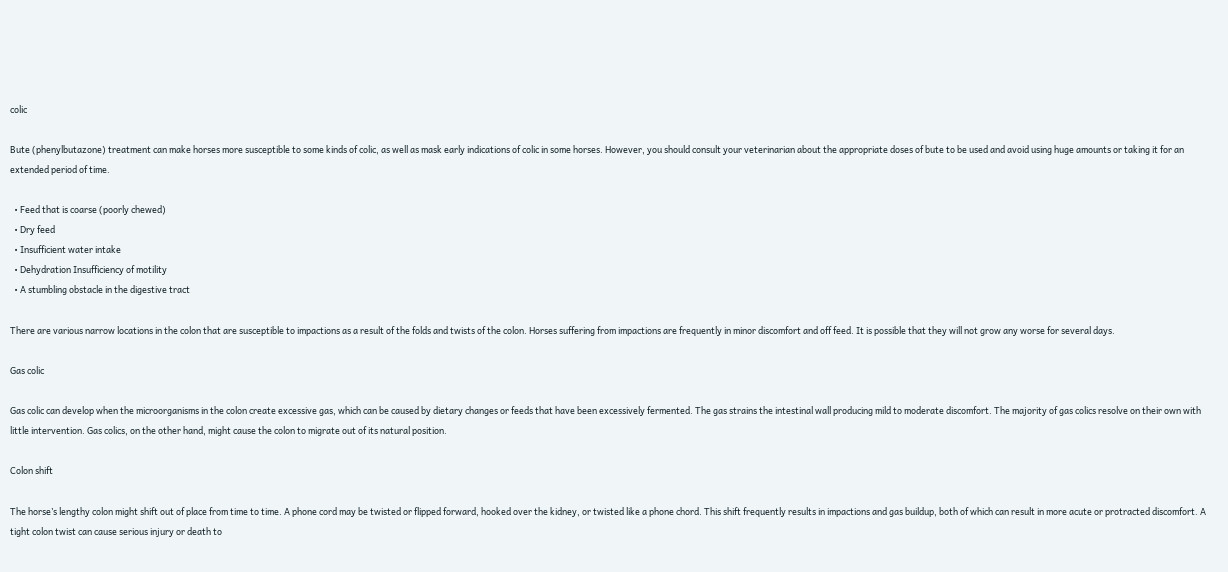colic

Bute (phenylbutazone) treatment can make horses more susceptible to some kinds of colic, as well as mask early indications of colic in some horses. However, you should consult your veterinarian about the appropriate doses of bute to be used and avoid using huge amounts or taking it for an extended period of time.

  • Feed that is coarse (poorly chewed)
  • Dry feed
  • Insufficient water intake
  • Dehydration Insufficiency of motility
  • A stumbling obstacle in the digestive tract

There are various narrow locations in the colon that are susceptible to impactions as a result of the folds and twists of the colon. Horses suffering from impactions are frequently in minor discomfort and off feed. It is possible that they will not grow any worse for several days.

Gas colic

Gas colic can develop when the microorganisms in the colon create excessive gas, which can be caused by dietary changes or feeds that have been excessively fermented. The gas strains the intestinal wall producing mild to moderate discomfort. The majority of gas colics resolve on their own with little intervention. Gas colics, on the other hand, might cause the colon to migrate out of its natural position.

Colon shift

The horse’s lengthy colon might shift out of place from time to time. A phone cord may be twisted or flipped forward, hooked over the kidney, or twisted like a phone chord. This shift frequently results in impactions and gas buildup, both of which can result in more acute or protracted discomfort. A tight colon twist can cause serious injury or death to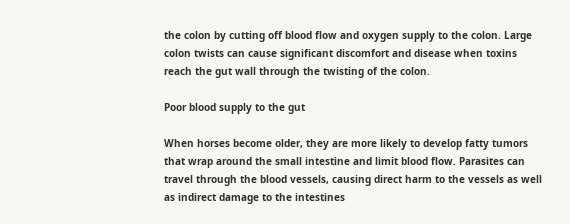the colon by cutting off blood flow and oxygen supply to the colon. Large colon twists can cause significant discomfort and disease when toxins reach the gut wall through the twisting of the colon.

Poor blood supply to the gut

When horses become older, they are more likely to develop fatty tumors that wrap around the small intestine and limit blood flow. Parasites can travel through the blood vessels, causing direct harm to the vessels as well as indirect damage to the intestines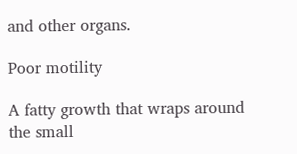and other organs.

Poor motility

A fatty growth that wraps around the small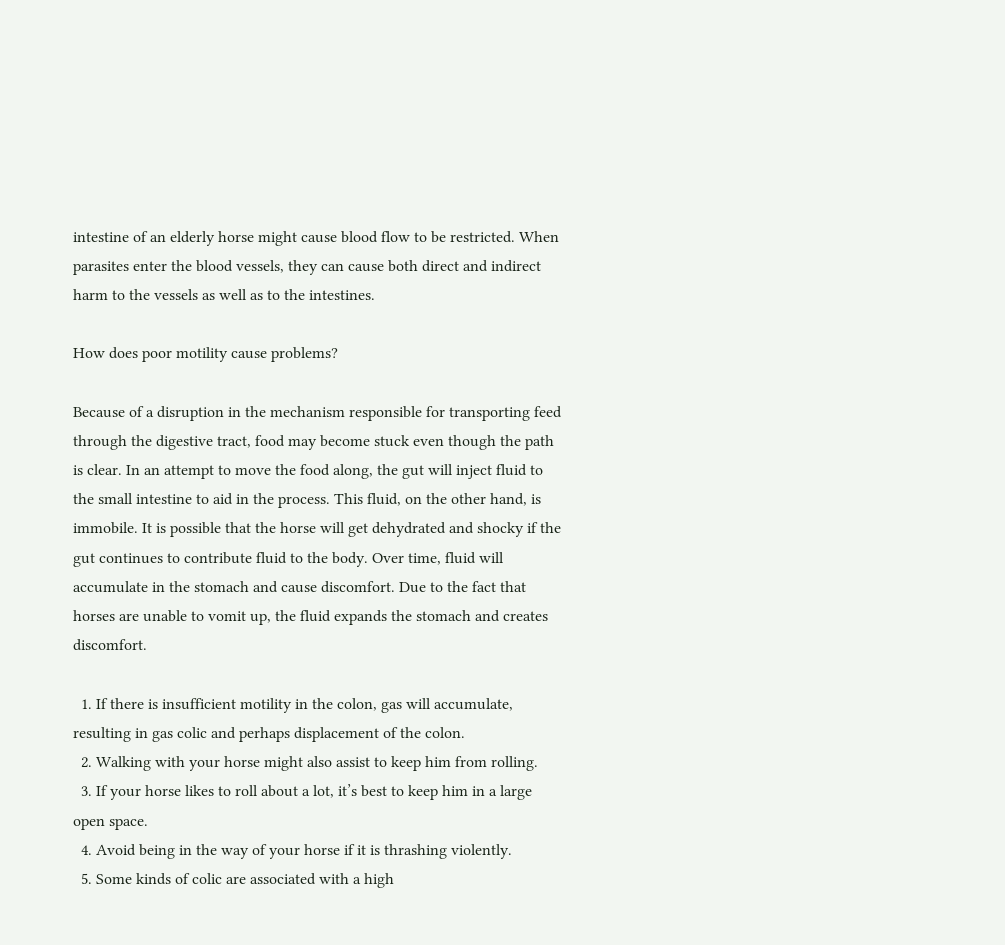intestine of an elderly horse might cause blood flow to be restricted. When parasites enter the blood vessels, they can cause both direct and indirect harm to the vessels as well as to the intestines.

How does poor motility cause problems?

Because of a disruption in the mechanism responsible for transporting feed through the digestive tract, food may become stuck even though the path is clear. In an attempt to move the food along, the gut will inject fluid to the small intestine to aid in the process. This fluid, on the other hand, is immobile. It is possible that the horse will get dehydrated and shocky if the gut continues to contribute fluid to the body. Over time, fluid will accumulate in the stomach and cause discomfort. Due to the fact that horses are unable to vomit up, the fluid expands the stomach and creates discomfort.

  1. If there is insufficient motility in the colon, gas will accumulate, resulting in gas colic and perhaps displacement of the colon.
  2. Walking with your horse might also assist to keep him from rolling.
  3. If your horse likes to roll about a lot, it’s best to keep him in a large open space.
  4. Avoid being in the way of your horse if it is thrashing violently.
  5. Some kinds of colic are associated with a high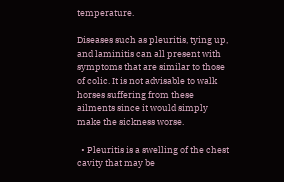temperature.

Diseases such as pleuritis, tying up, and laminitis can all present with symptoms that are similar to those of colic. It is not advisable to walk horses suffering from these ailments since it would simply make the sickness worse.

  • Pleuritis is a swelling of the chest cavity that may be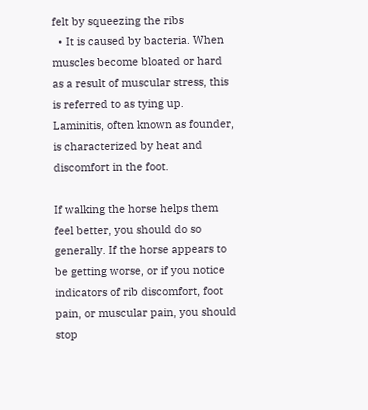felt by squeezing the ribs
  • It is caused by bacteria. When muscles become bloated or hard as a result of muscular stress, this is referred to as tying up. Laminitis, often known as founder, is characterized by heat and discomfort in the foot.

If walking the horse helps them feel better, you should do so generally. If the horse appears to be getting worse, or if you notice indicators of rib discomfort, foot pain, or muscular pain, you should stop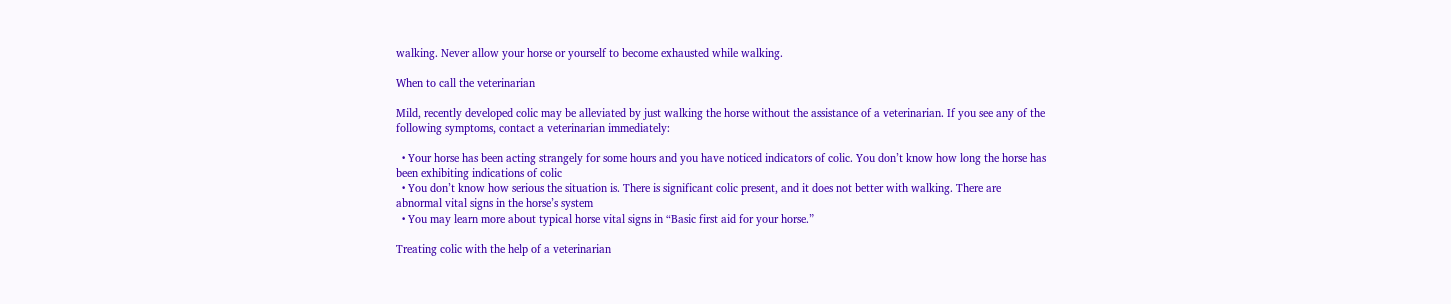walking. Never allow your horse or yourself to become exhausted while walking.

When to call the veterinarian

Mild, recently developed colic may be alleviated by just walking the horse without the assistance of a veterinarian. If you see any of the following symptoms, contact a veterinarian immediately:

  • Your horse has been acting strangely for some hours and you have noticed indicators of colic. You don’t know how long the horse has been exhibiting indications of colic
  • You don’t know how serious the situation is. There is significant colic present, and it does not better with walking. There are abnormal vital signs in the horse’s system
  • You may learn more about typical horse vital signs in “Basic first aid for your horse.”

Treating colic with the help of a veterinarian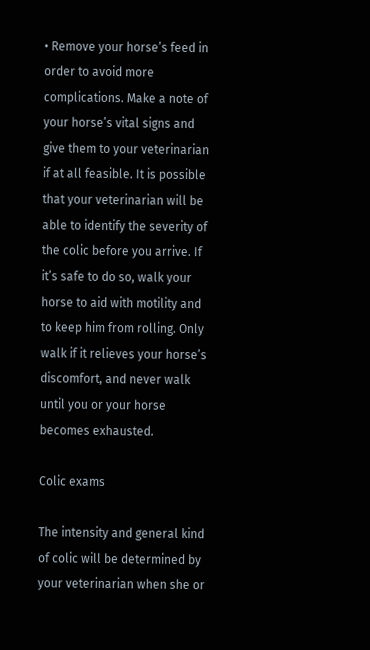• Remove your horse’s feed in order to avoid more complications. Make a note of your horse’s vital signs and give them to your veterinarian if at all feasible. It is possible that your veterinarian will be able to identify the severity of the colic before you arrive. If it’s safe to do so, walk your horse to aid with motility and to keep him from rolling. Only walk if it relieves your horse’s discomfort, and never walk until you or your horse becomes exhausted.

Colic exams

The intensity and general kind of colic will be determined by your veterinarian when she or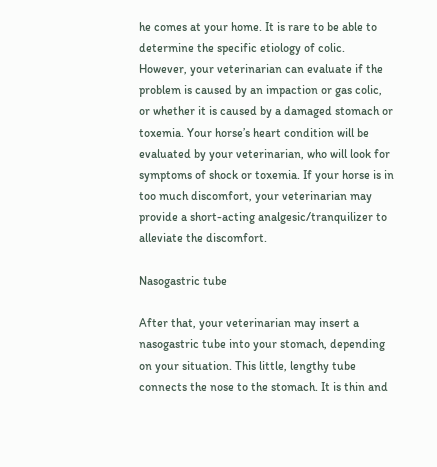he comes at your home. It is rare to be able to determine the specific etiology of colic. However, your veterinarian can evaluate if the problem is caused by an impaction or gas colic, or whether it is caused by a damaged stomach or toxemia. Your horse’s heart condition will be evaluated by your veterinarian, who will look for symptoms of shock or toxemia. If your horse is in too much discomfort, your veterinarian may provide a short-acting analgesic/tranquilizer to alleviate the discomfort.

Nasogastric tube

After that, your veterinarian may insert a nasogastric tube into your stomach, depending on your situation. This little, lengthy tube connects the nose to the stomach. It is thin and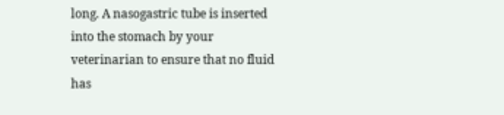long. A nasogastric tube is inserted into the stomach by your veterinarian to ensure that no fluid has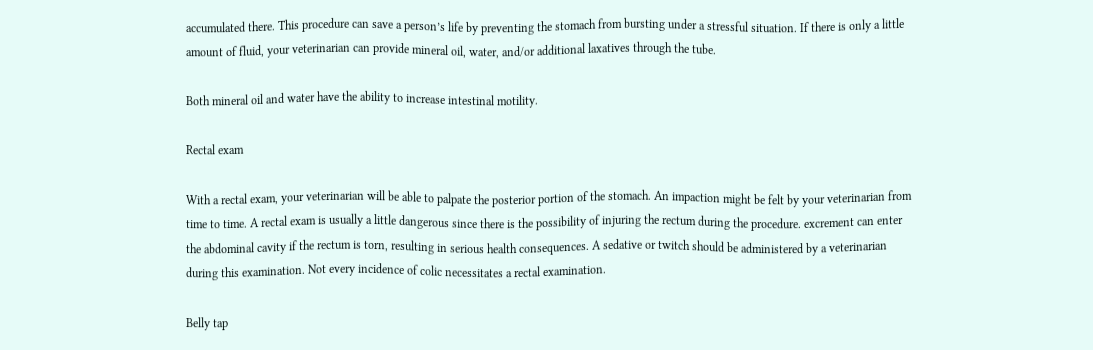accumulated there. This procedure can save a person’s life by preventing the stomach from bursting under a stressful situation. If there is only a little amount of fluid, your veterinarian can provide mineral oil, water, and/or additional laxatives through the tube.

Both mineral oil and water have the ability to increase intestinal motility.

Rectal exam

With a rectal exam, your veterinarian will be able to palpate the posterior portion of the stomach. An impaction might be felt by your veterinarian from time to time. A rectal exam is usually a little dangerous since there is the possibility of injuring the rectum during the procedure. excrement can enter the abdominal cavity if the rectum is torn, resulting in serious health consequences. A sedative or twitch should be administered by a veterinarian during this examination. Not every incidence of colic necessitates a rectal examination.

Belly tap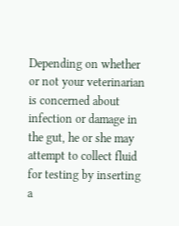Depending on whether or not your veterinarian is concerned about infection or damage in the gut, he or she may attempt to collect fluid for testing by inserting a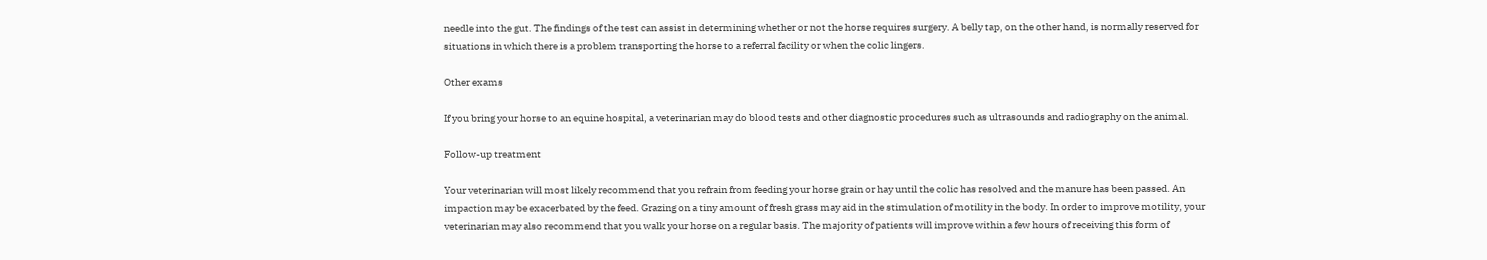needle into the gut. The findings of the test can assist in determining whether or not the horse requires surgery. A belly tap, on the other hand, is normally reserved for situations in which there is a problem transporting the horse to a referral facility or when the colic lingers.

Other exams

If you bring your horse to an equine hospital, a veterinarian may do blood tests and other diagnostic procedures such as ultrasounds and radiography on the animal.

Follow-up treatment

Your veterinarian will most likely recommend that you refrain from feeding your horse grain or hay until the colic has resolved and the manure has been passed. An impaction may be exacerbated by the feed. Grazing on a tiny amount of fresh grass may aid in the stimulation of motility in the body. In order to improve motility, your veterinarian may also recommend that you walk your horse on a regular basis. The majority of patients will improve within a few hours of receiving this form of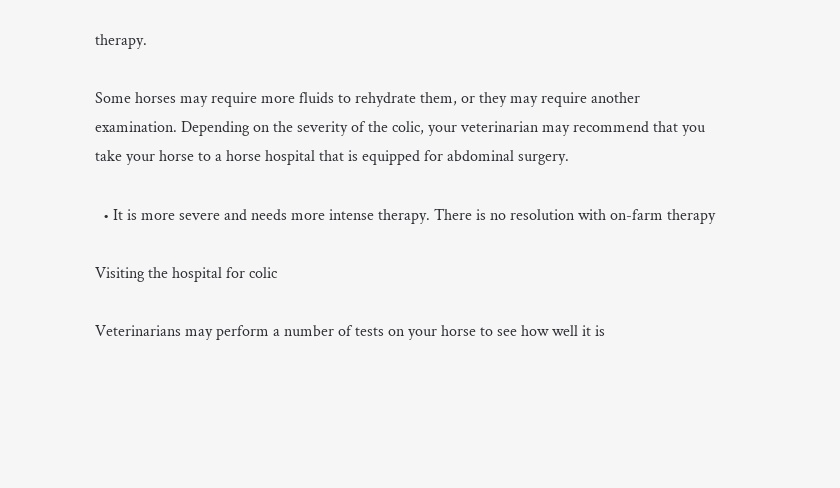therapy.

Some horses may require more fluids to rehydrate them, or they may require another examination. Depending on the severity of the colic, your veterinarian may recommend that you take your horse to a horse hospital that is equipped for abdominal surgery.

  • It is more severe and needs more intense therapy. There is no resolution with on-farm therapy

Visiting the hospital for colic

Veterinarians may perform a number of tests on your horse to see how well it is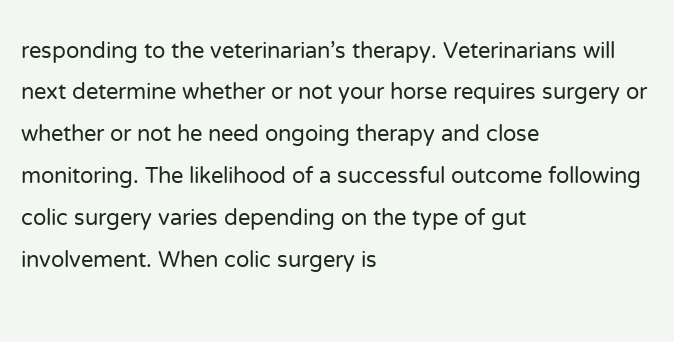responding to the veterinarian’s therapy. Veterinarians will next determine whether or not your horse requires surgery or whether or not he need ongoing therapy and close monitoring. The likelihood of a successful outcome following colic surgery varies depending on the type of gut involvement. When colic surgery is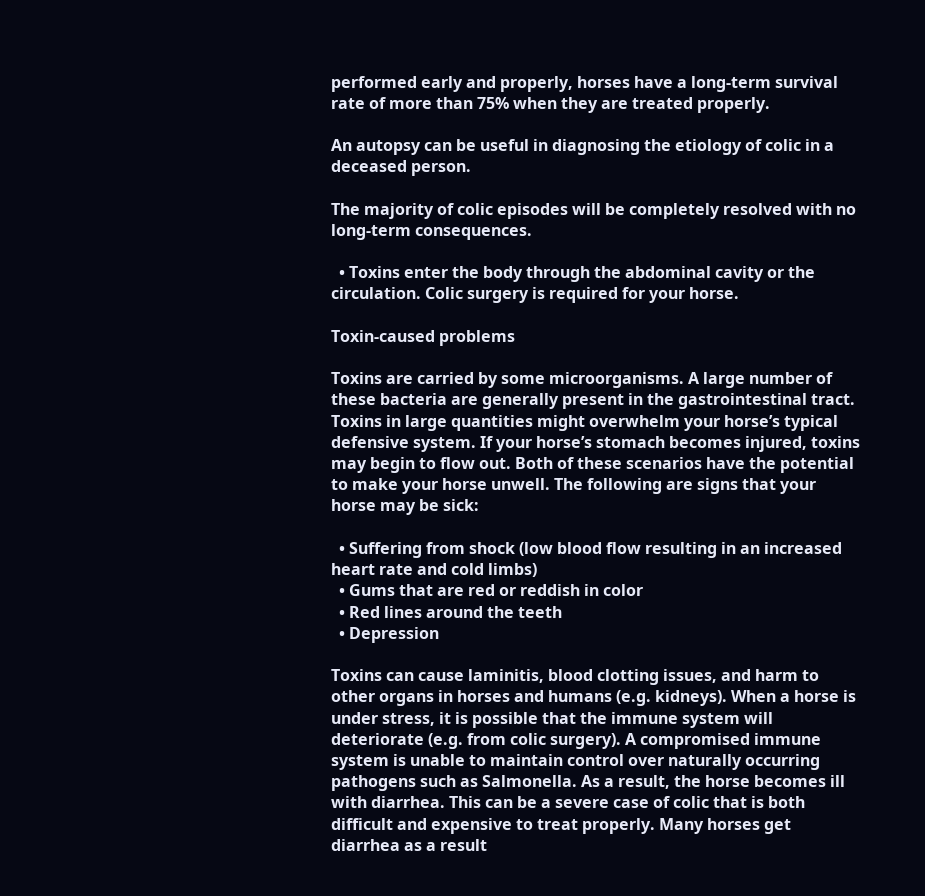performed early and properly, horses have a long-term survival rate of more than 75% when they are treated properly.

An autopsy can be useful in diagnosing the etiology of colic in a deceased person.

The majority of colic episodes will be completely resolved with no long-term consequences.

  • Toxins enter the body through the abdominal cavity or the circulation. Colic surgery is required for your horse.

Toxin-caused problems

Toxins are carried by some microorganisms. A large number of these bacteria are generally present in the gastrointestinal tract. Toxins in large quantities might overwhelm your horse’s typical defensive system. If your horse’s stomach becomes injured, toxins may begin to flow out. Both of these scenarios have the potential to make your horse unwell. The following are signs that your horse may be sick:

  • Suffering from shock (low blood flow resulting in an increased heart rate and cold limbs)
  • Gums that are red or reddish in color
  • Red lines around the teeth
  • Depression

Toxins can cause laminitis, blood clotting issues, and harm to other organs in horses and humans (e.g. kidneys). When a horse is under stress, it is possible that the immune system will deteriorate (e.g. from colic surgery). A compromised immune system is unable to maintain control over naturally occurring pathogens such as Salmonella. As a result, the horse becomes ill with diarrhea. This can be a severe case of colic that is both difficult and expensive to treat properly. Many horses get diarrhea as a result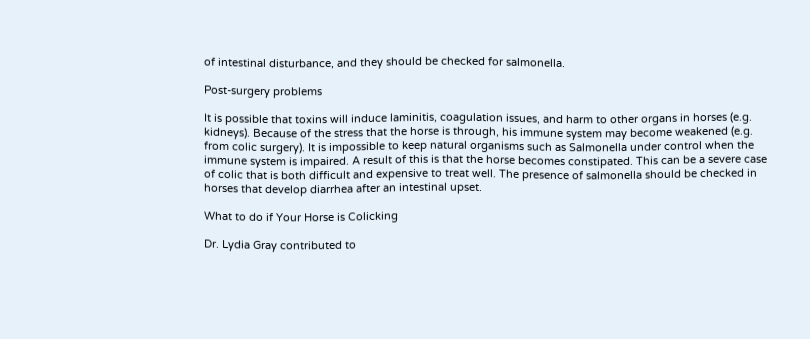of intestinal disturbance, and they should be checked for salmonella.

Post-surgery problems

It is possible that toxins will induce laminitis, coagulation issues, and harm to other organs in horses (e.g. kidneys). Because of the stress that the horse is through, his immune system may become weakened (e.g. from colic surgery). It is impossible to keep natural organisms such as Salmonella under control when the immune system is impaired. A result of this is that the horse becomes constipated. This can be a severe case of colic that is both difficult and expensive to treat well. The presence of salmonella should be checked in horses that develop diarrhea after an intestinal upset.

What to do if Your Horse is Colicking

Dr. Lydia Gray contributed to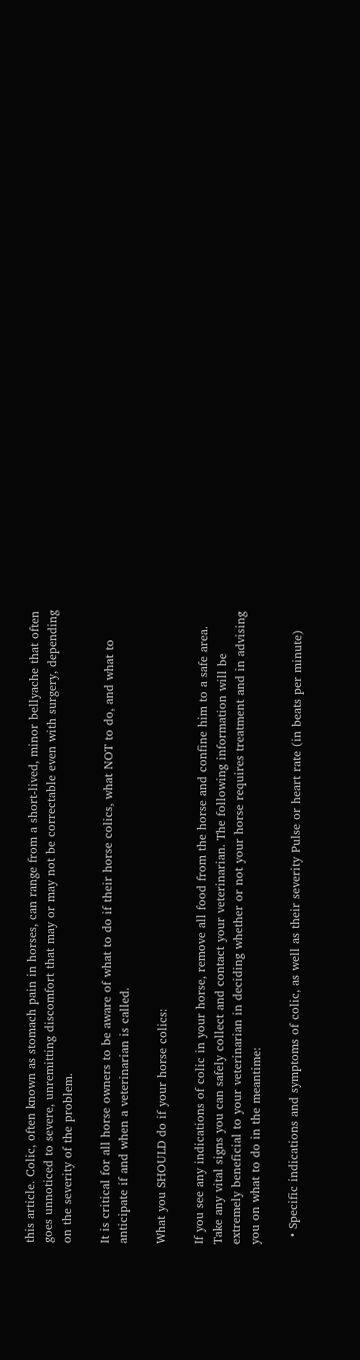this article. Colic, often known as stomach pain in horses, can range from a short-lived, minor bellyache that often goes unnoticed to severe, unremitting discomfort that may or may not be correctable even with surgery, depending on the severity of the problem.

It is critical for all horse owners to be aware of what to do if their horse colics, what NOT to do, and what to anticipate if and when a veterinarian is called.

What you SHOULD do if your horse colics:

If you see any indications of colic in your horse, remove all food from the horse and confine him to a safe area. Take any vital signs you can safely collect and contact your veterinarian. The following information will be extremely beneficial to your veterinarian in deciding whether or not your horse requires treatment and in advising you on what to do in the meantime:

  • Specific indications and symptoms of colic, as well as their severity Pulse or heart rate (in beats per minute)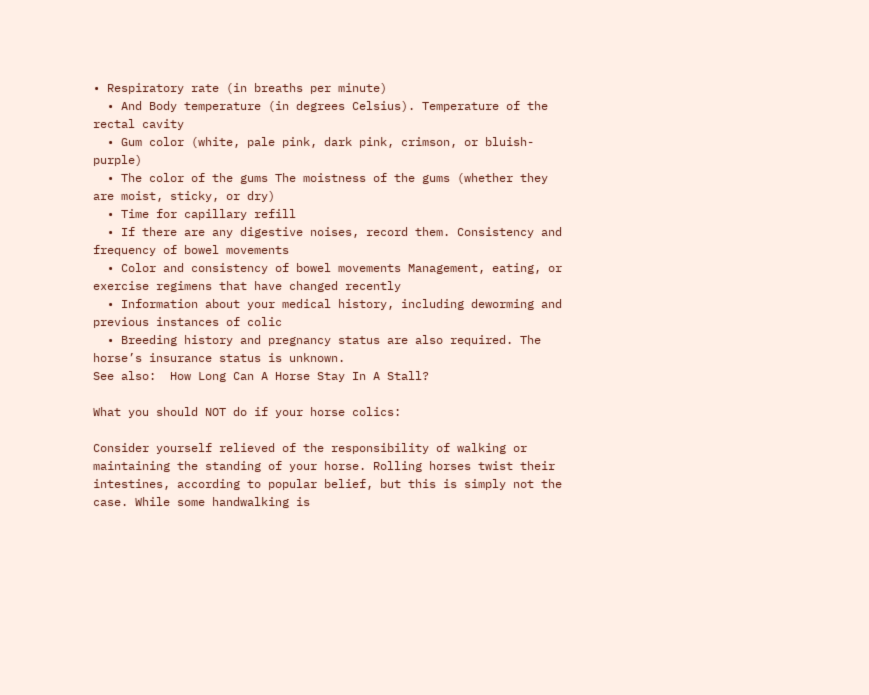• Respiratory rate (in breaths per minute)
  • And Body temperature (in degrees Celsius). Temperature of the rectal cavity
  • Gum color (white, pale pink, dark pink, crimson, or bluish-purple)
  • The color of the gums The moistness of the gums (whether they are moist, sticky, or dry)
  • Time for capillary refill
  • If there are any digestive noises, record them. Consistency and frequency of bowel movements
  • Color and consistency of bowel movements Management, eating, or exercise regimens that have changed recently
  • Information about your medical history, including deworming and previous instances of colic
  • Breeding history and pregnancy status are also required. The horse’s insurance status is unknown.
See also:  How Long Can A Horse Stay In A Stall?

What you should NOT do if your horse colics:

Consider yourself relieved of the responsibility of walking or maintaining the standing of your horse. Rolling horses twist their intestines, according to popular belief, but this is simply not the case. While some handwalking is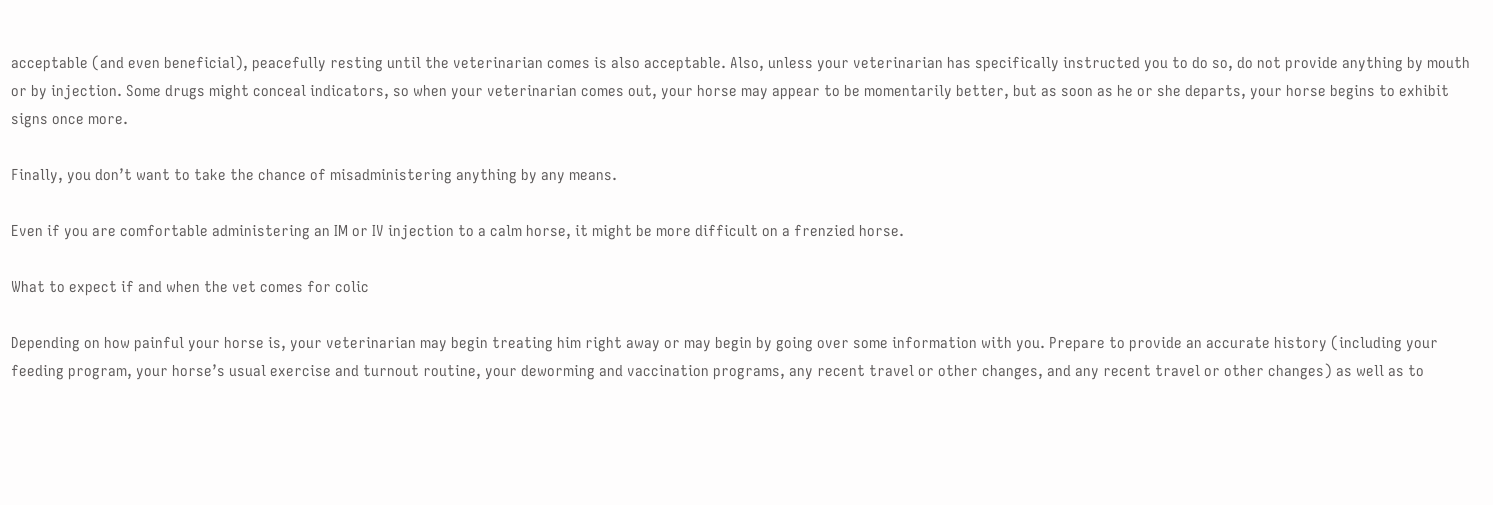acceptable (and even beneficial), peacefully resting until the veterinarian comes is also acceptable. Also, unless your veterinarian has specifically instructed you to do so, do not provide anything by mouth or by injection. Some drugs might conceal indicators, so when your veterinarian comes out, your horse may appear to be momentarily better, but as soon as he or she departs, your horse begins to exhibit signs once more.

Finally, you don’t want to take the chance of misadministering anything by any means.

Even if you are comfortable administering an IM or IV injection to a calm horse, it might be more difficult on a frenzied horse.

What to expect if and when the vet comes for colic

Depending on how painful your horse is, your veterinarian may begin treating him right away or may begin by going over some information with you. Prepare to provide an accurate history (including your feeding program, your horse’s usual exercise and turnout routine, your deworming and vaccination programs, any recent travel or other changes, and any recent travel or other changes) as well as to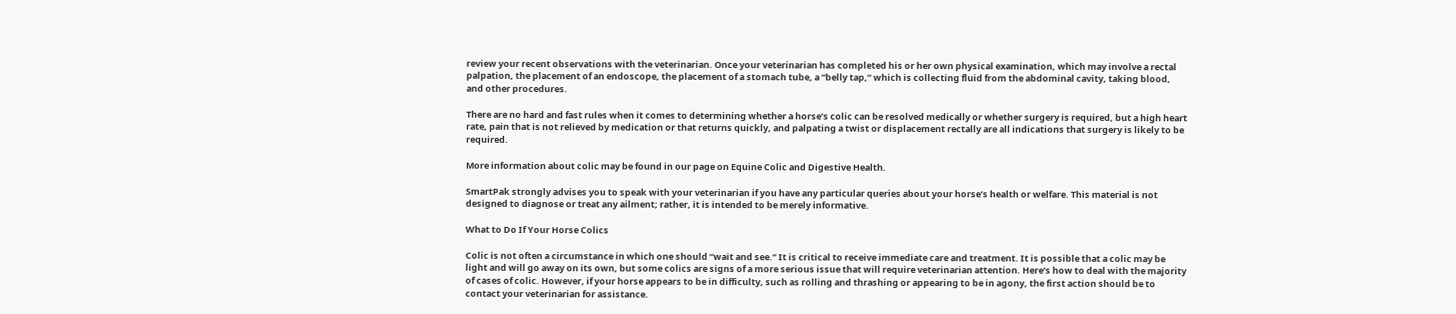review your recent observations with the veterinarian. Once your veterinarian has completed his or her own physical examination, which may involve a rectal palpation, the placement of an endoscope, the placement of a stomach tube, a “belly tap,” which is collecting fluid from the abdominal cavity, taking blood, and other procedures.

There are no hard and fast rules when it comes to determining whether a horse’s colic can be resolved medically or whether surgery is required, but a high heart rate, pain that is not relieved by medication or that returns quickly, and palpating a twist or displacement rectally are all indications that surgery is likely to be required.

More information about colic may be found in our page on Equine Colic and Digestive Health.

SmartPak strongly advises you to speak with your veterinarian if you have any particular queries about your horse’s health or welfare. This material is not designed to diagnose or treat any ailment; rather, it is intended to be merely informative.

What to Do If Your Horse Colics

Colic is not often a circumstance in which one should “wait and see.” It is critical to receive immediate care and treatment. It is possible that a colic may be light and will go away on its own, but some colics are signs of a more serious issue that will require veterinarian attention. Here’s how to deal with the majority of cases of colic. However, if your horse appears to be in difficulty, such as rolling and thrashing or appearing to be in agony, the first action should be to contact your veterinarian for assistance.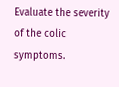Evaluate the severity of the colic symptoms.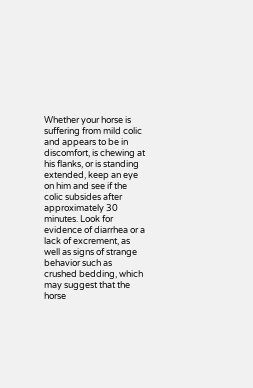Whether your horse is suffering from mild colic and appears to be in discomfort, is chewing at his flanks, or is standing extended, keep an eye on him and see if the colic subsides after approximately 30 minutes. Look for evidence of diarrhea or a lack of excrement, as well as signs of strange behavior such as crushed bedding, which may suggest that the horse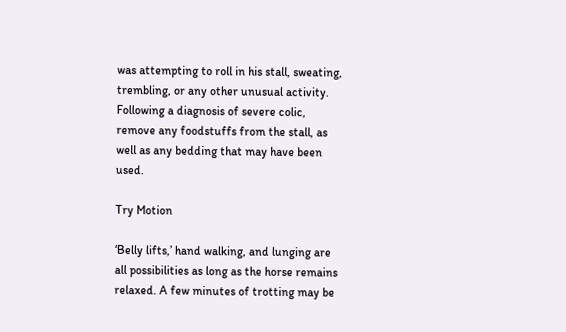was attempting to roll in his stall, sweating, trembling, or any other unusual activity. Following a diagnosis of severe colic, remove any foodstuffs from the stall, as well as any bedding that may have been used.

Try Motion

‘Belly lifts,’ hand walking, and lunging are all possibilities as long as the horse remains relaxed. A few minutes of trotting may be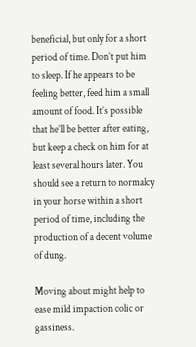beneficial, but only for a short period of time. Don’t put him to sleep. If he appears to be feeling better, feed him a small amount of food. It’s possible that he’ll be better after eating, but keep a check on him for at least several hours later. You should see a return to normalcy in your horse within a short period of time, including the production of a decent volume of dung.

Moving about might help to ease mild impaction colic or gassiness.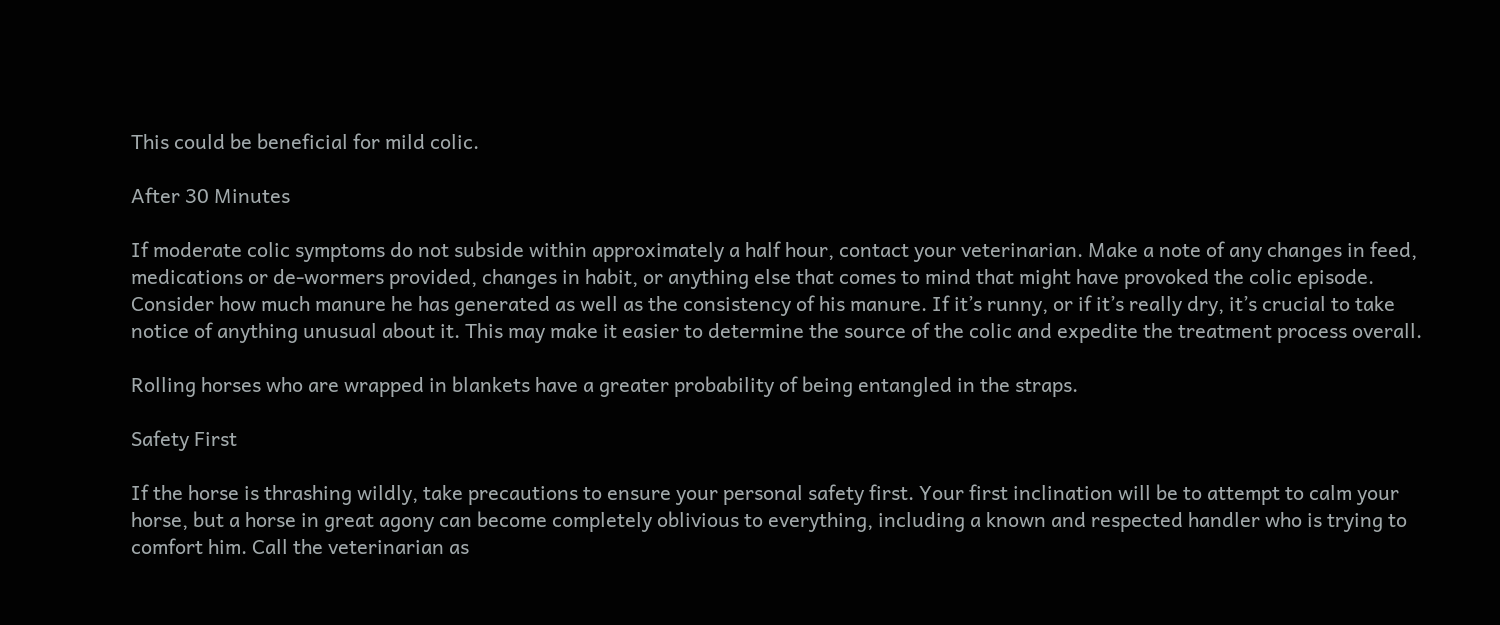This could be beneficial for mild colic.

After 30 Minutes

If moderate colic symptoms do not subside within approximately a half hour, contact your veterinarian. Make a note of any changes in feed, medications or de-wormers provided, changes in habit, or anything else that comes to mind that might have provoked the colic episode. Consider how much manure he has generated as well as the consistency of his manure. If it’s runny, or if it’s really dry, it’s crucial to take notice of anything unusual about it. This may make it easier to determine the source of the colic and expedite the treatment process overall.

Rolling horses who are wrapped in blankets have a greater probability of being entangled in the straps.

Safety First

If the horse is thrashing wildly, take precautions to ensure your personal safety first. Your first inclination will be to attempt to calm your horse, but a horse in great agony can become completely oblivious to everything, including a known and respected handler who is trying to comfort him. Call the veterinarian as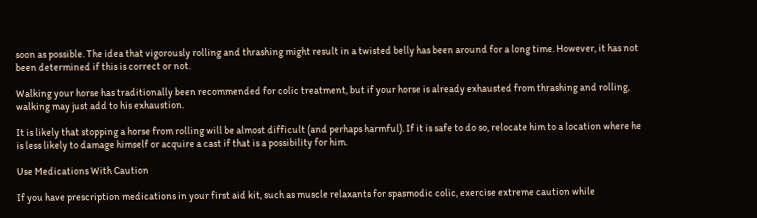soon as possible. The idea that vigorously rolling and thrashing might result in a twisted belly has been around for a long time. However, it has not been determined if this is correct or not.

Walking your horse has traditionally been recommended for colic treatment, but if your horse is already exhausted from thrashing and rolling, walking may just add to his exhaustion.

It is likely that stopping a horse from rolling will be almost difficult (and perhaps harmful). If it is safe to do so, relocate him to a location where he is less likely to damage himself or acquire a cast if that is a possibility for him.

Use Medications With Caution

If you have prescription medications in your first aid kit, such as muscle relaxants for spasmodic colic, exercise extreme caution while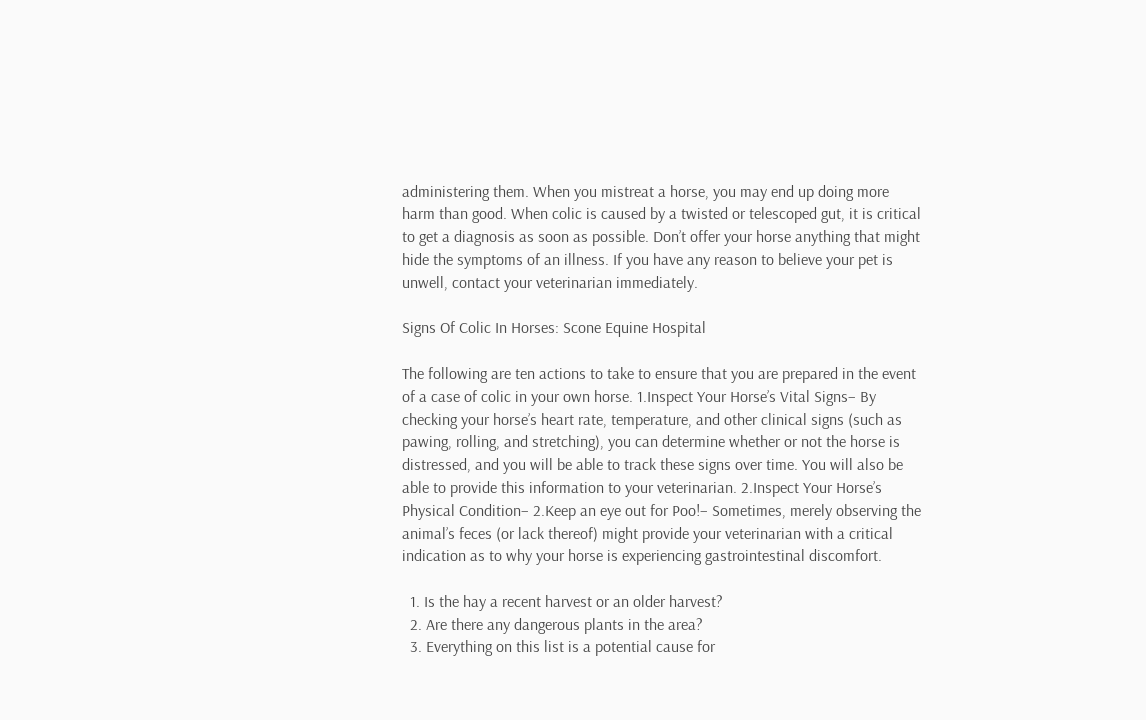administering them. When you mistreat a horse, you may end up doing more harm than good. When colic is caused by a twisted or telescoped gut, it is critical to get a diagnosis as soon as possible. Don’t offer your horse anything that might hide the symptoms of an illness. If you have any reason to believe your pet is unwell, contact your veterinarian immediately.

Signs Of Colic In Horses: Scone Equine Hospital

The following are ten actions to take to ensure that you are prepared in the event of a case of colic in your own horse. 1.Inspect Your Horse’s Vital Signs– By checking your horse’s heart rate, temperature, and other clinical signs (such as pawing, rolling, and stretching), you can determine whether or not the horse is distressed, and you will be able to track these signs over time. You will also be able to provide this information to your veterinarian. 2.Inspect Your Horse’s Physical Condition– 2.Keep an eye out for Poo!– Sometimes, merely observing the animal’s feces (or lack thereof) might provide your veterinarian with a critical indication as to why your horse is experiencing gastrointestinal discomfort.

  1. Is the hay a recent harvest or an older harvest?
  2. Are there any dangerous plants in the area?
  3. Everything on this list is a potential cause for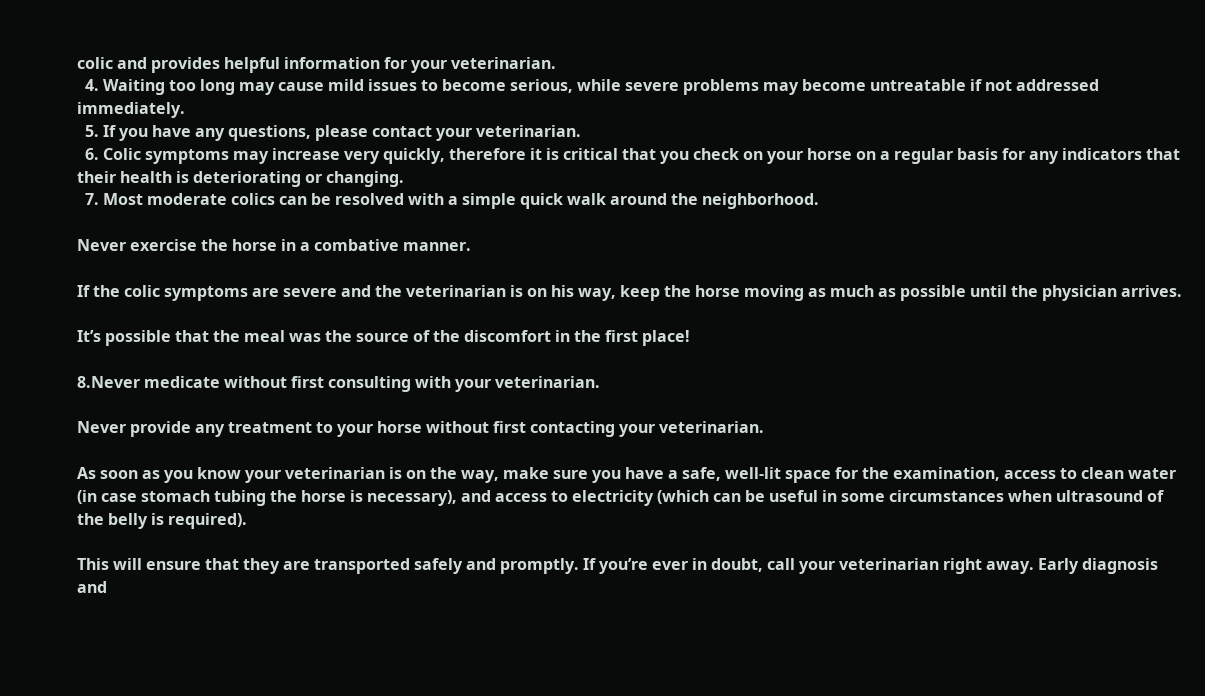colic and provides helpful information for your veterinarian.
  4. Waiting too long may cause mild issues to become serious, while severe problems may become untreatable if not addressed immediately.
  5. If you have any questions, please contact your veterinarian.
  6. Colic symptoms may increase very quickly, therefore it is critical that you check on your horse on a regular basis for any indicators that their health is deteriorating or changing.
  7. Most moderate colics can be resolved with a simple quick walk around the neighborhood.

Never exercise the horse in a combative manner.

If the colic symptoms are severe and the veterinarian is on his way, keep the horse moving as much as possible until the physician arrives.

It’s possible that the meal was the source of the discomfort in the first place!

8.Never medicate without first consulting with your veterinarian.

Never provide any treatment to your horse without first contacting your veterinarian.

As soon as you know your veterinarian is on the way, make sure you have a safe, well-lit space for the examination, access to clean water (in case stomach tubing the horse is necessary), and access to electricity (which can be useful in some circumstances when ultrasound of the belly is required).

This will ensure that they are transported safely and promptly. If you’re ever in doubt, call your veterinarian right away. Early diagnosis and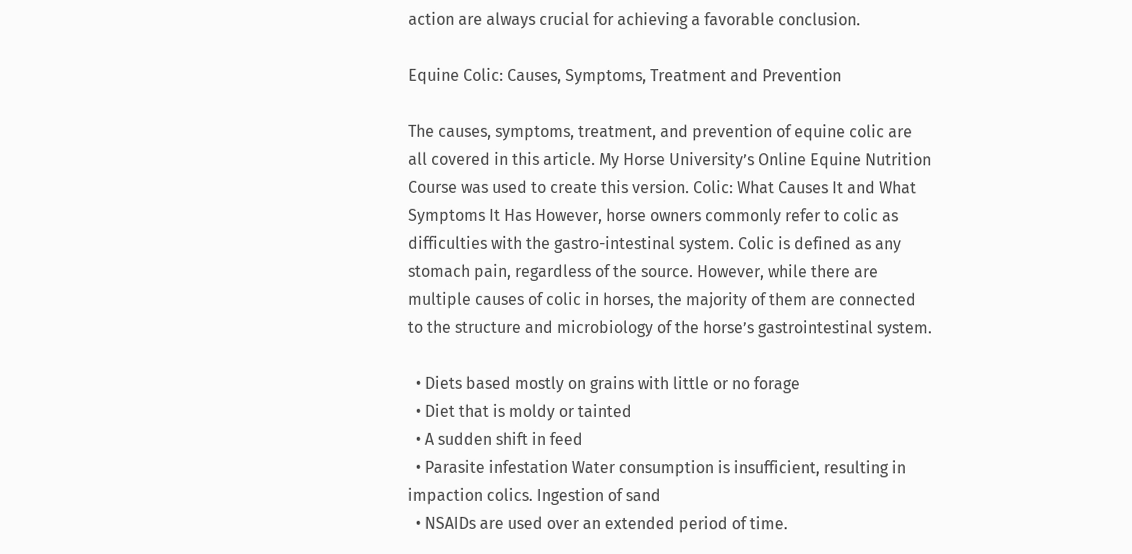action are always crucial for achieving a favorable conclusion.

Equine Colic: Causes, Symptoms, Treatment and Prevention

The causes, symptoms, treatment, and prevention of equine colic are all covered in this article. My Horse University’s Online Equine Nutrition Course was used to create this version. Colic: What Causes It and What Symptoms It Has However, horse owners commonly refer to colic as difficulties with the gastro-intestinal system. Colic is defined as any stomach pain, regardless of the source. However, while there are multiple causes of colic in horses, the majority of them are connected to the structure and microbiology of the horse’s gastrointestinal system.

  • Diets based mostly on grains with little or no forage
  • Diet that is moldy or tainted
  • A sudden shift in feed
  • Parasite infestation Water consumption is insufficient, resulting in impaction colics. Ingestion of sand
  • NSAIDs are used over an extended period of time.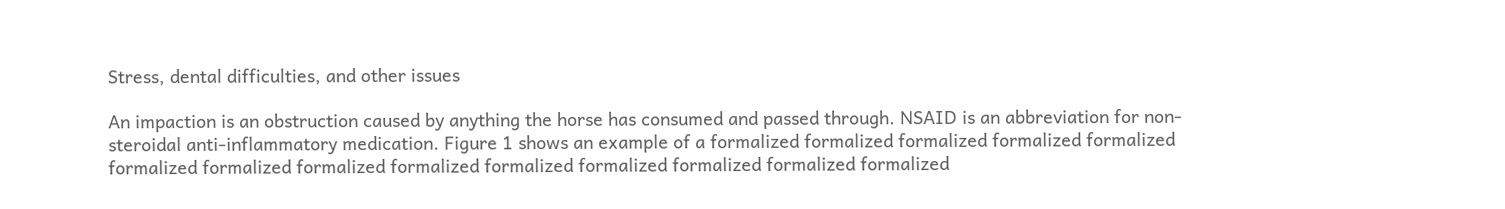Stress, dental difficulties, and other issues

An impaction is an obstruction caused by anything the horse has consumed and passed through. NSAID is an abbreviation for non-steroidal anti-inflammatory medication. Figure 1 shows an example of a formalized formalized formalized formalized formalized formalized formalized formalized formalized formalized formalized formalized formalized formalized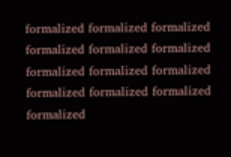formalized formalized formalized formalized formalized formalized formalized formalized formalized formalized formalized formalized formalized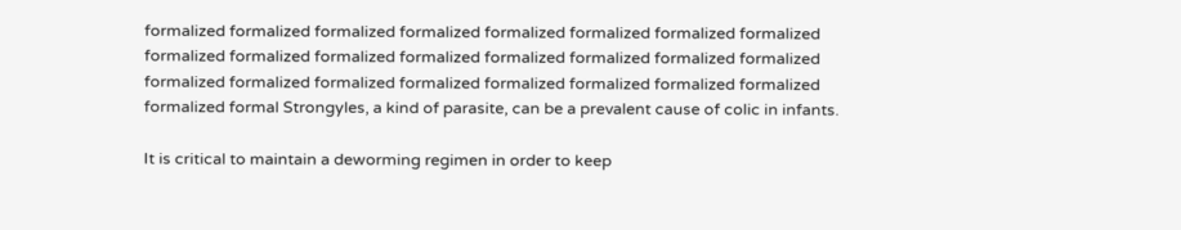formalized formalized formalized formalized formalized formalized formalized formalized formalized formalized formalized formalized formalized formalized formalized formalized formalized formalized formalized formalized formalized formalized formalized formalized formalized formal Strongyles, a kind of parasite, can be a prevalent cause of colic in infants.

It is critical to maintain a deworming regimen in order to keep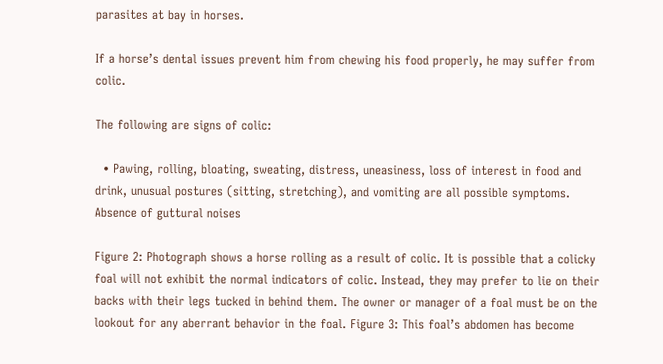parasites at bay in horses.

If a horse’s dental issues prevent him from chewing his food properly, he may suffer from colic.

The following are signs of colic:

  • Pawing, rolling, bloating, sweating, distress, uneasiness, loss of interest in food and drink, unusual postures (sitting, stretching), and vomiting are all possible symptoms. Absence of guttural noises

Figure 2: Photograph shows a horse rolling as a result of colic. It is possible that a colicky foal will not exhibit the normal indicators of colic. Instead, they may prefer to lie on their backs with their legs tucked in behind them. The owner or manager of a foal must be on the lookout for any aberrant behavior in the foal. Figure 3: This foal’s abdomen has become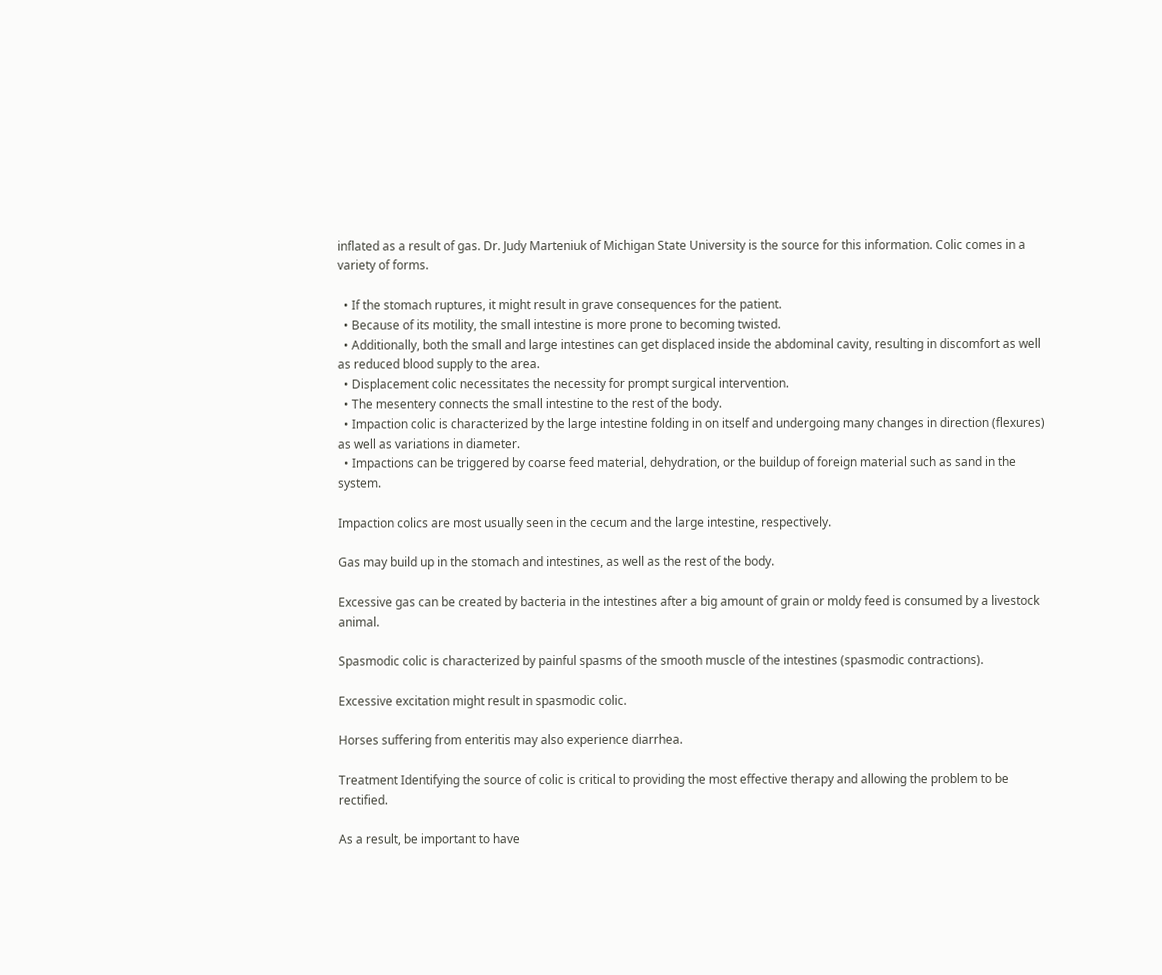inflated as a result of gas. Dr. Judy Marteniuk of Michigan State University is the source for this information. Colic comes in a variety of forms.

  • If the stomach ruptures, it might result in grave consequences for the patient.
  • Because of its motility, the small intestine is more prone to becoming twisted.
  • Additionally, both the small and large intestines can get displaced inside the abdominal cavity, resulting in discomfort as well as reduced blood supply to the area.
  • Displacement colic necessitates the necessity for prompt surgical intervention.
  • The mesentery connects the small intestine to the rest of the body.
  • Impaction colic is characterized by the large intestine folding in on itself and undergoing many changes in direction (flexures) as well as variations in diameter.
  • Impactions can be triggered by coarse feed material, dehydration, or the buildup of foreign material such as sand in the system.

Impaction colics are most usually seen in the cecum and the large intestine, respectively.

Gas may build up in the stomach and intestines, as well as the rest of the body.

Excessive gas can be created by bacteria in the intestines after a big amount of grain or moldy feed is consumed by a livestock animal.

Spasmodic colic is characterized by painful spasms of the smooth muscle of the intestines (spasmodic contractions).

Excessive excitation might result in spasmodic colic.

Horses suffering from enteritis may also experience diarrhea.

Treatment Identifying the source of colic is critical to providing the most effective therapy and allowing the problem to be rectified.

As a result, be important to have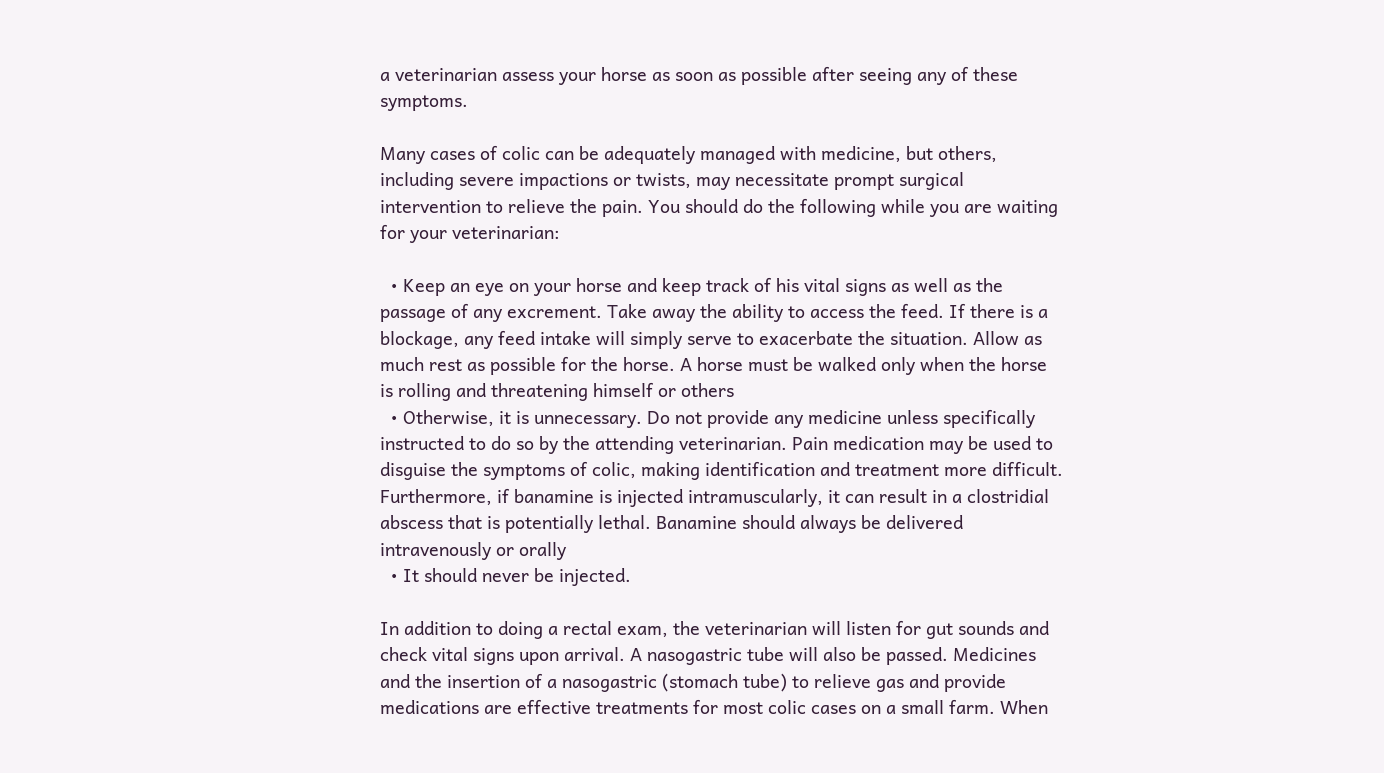a veterinarian assess your horse as soon as possible after seeing any of these symptoms.

Many cases of colic can be adequately managed with medicine, but others, including severe impactions or twists, may necessitate prompt surgical intervention to relieve the pain. You should do the following while you are waiting for your veterinarian:

  • Keep an eye on your horse and keep track of his vital signs as well as the passage of any excrement. Take away the ability to access the feed. If there is a blockage, any feed intake will simply serve to exacerbate the situation. Allow as much rest as possible for the horse. A horse must be walked only when the horse is rolling and threatening himself or others
  • Otherwise, it is unnecessary. Do not provide any medicine unless specifically instructed to do so by the attending veterinarian. Pain medication may be used to disguise the symptoms of colic, making identification and treatment more difficult. Furthermore, if banamine is injected intramuscularly, it can result in a clostridial abscess that is potentially lethal. Banamine should always be delivered intravenously or orally
  • It should never be injected.

In addition to doing a rectal exam, the veterinarian will listen for gut sounds and check vital signs upon arrival. A nasogastric tube will also be passed. Medicines and the insertion of a nasogastric (stomach tube) to relieve gas and provide medications are effective treatments for most colic cases on a small farm. When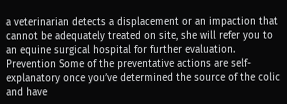a veterinarian detects a displacement or an impaction that cannot be adequately treated on site, she will refer you to an equine surgical hospital for further evaluation. Prevention Some of the preventative actions are self-explanatory once you’ve determined the source of the colic and have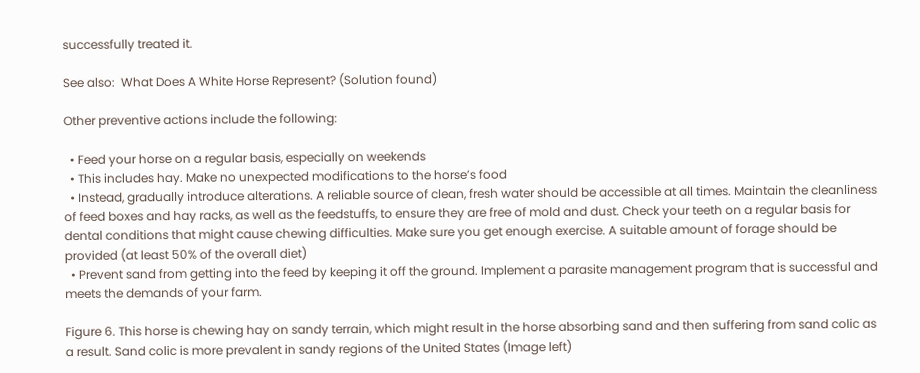successfully treated it.

See also:  What Does A White Horse Represent? (Solution found)

Other preventive actions include the following:

  • Feed your horse on a regular basis, especially on weekends
  • This includes hay. Make no unexpected modifications to the horse’s food
  • Instead, gradually introduce alterations. A reliable source of clean, fresh water should be accessible at all times. Maintain the cleanliness of feed boxes and hay racks, as well as the feedstuffs, to ensure they are free of mold and dust. Check your teeth on a regular basis for dental conditions that might cause chewing difficulties. Make sure you get enough exercise. A suitable amount of forage should be provided (at least 50% of the overall diet)
  • Prevent sand from getting into the feed by keeping it off the ground. Implement a parasite management program that is successful and meets the demands of your farm.

Figure 6. This horse is chewing hay on sandy terrain, which might result in the horse absorbing sand and then suffering from sand colic as a result. Sand colic is more prevalent in sandy regions of the United States (Image left)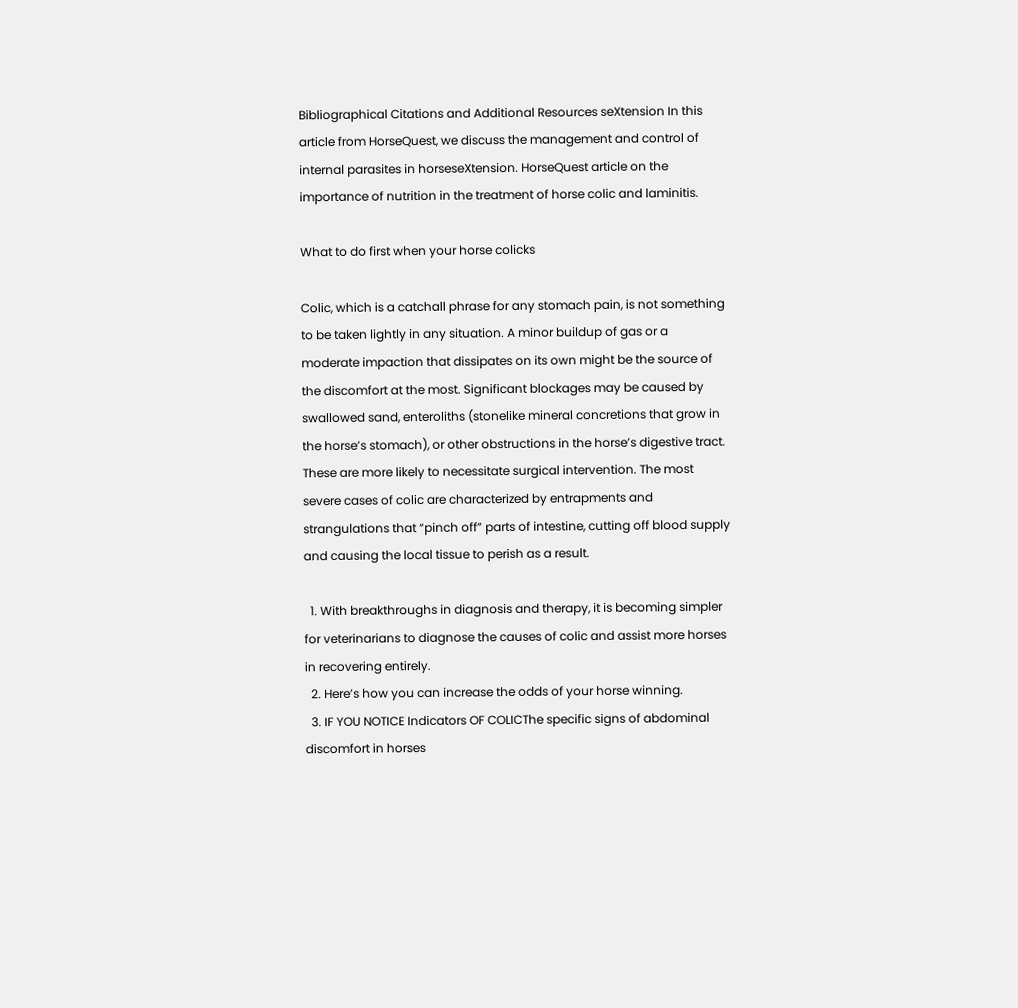Bibliographical Citations and Additional Resources seXtension In this article from HorseQuest, we discuss the management and control of internal parasites in horseseXtension. HorseQuest article on the importance of nutrition in the treatment of horse colic and laminitis.

What to do first when your horse colicks

Colic, which is a catchall phrase for any stomach pain, is not something to be taken lightly in any situation. A minor buildup of gas or a moderate impaction that dissipates on its own might be the source of the discomfort at the most. Significant blockages may be caused by swallowed sand, enteroliths (stonelike mineral concretions that grow in the horse’s stomach), or other obstructions in the horse’s digestive tract. These are more likely to necessitate surgical intervention. The most severe cases of colic are characterized by entrapments and strangulations that “pinch off” parts of intestine, cutting off blood supply and causing the local tissue to perish as a result.

  1. With breakthroughs in diagnosis and therapy, it is becoming simpler for veterinarians to diagnose the causes of colic and assist more horses in recovering entirely.
  2. Here’s how you can increase the odds of your horse winning.
  3. IF YOU NOTICE Indicators OF COLICThe specific signs of abdominal discomfort in horses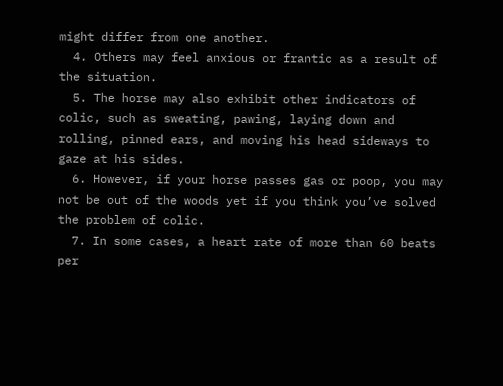might differ from one another.
  4. Others may feel anxious or frantic as a result of the situation.
  5. The horse may also exhibit other indicators of colic, such as sweating, pawing, laying down and rolling, pinned ears, and moving his head sideways to gaze at his sides.
  6. However, if your horse passes gas or poop, you may not be out of the woods yet if you think you’ve solved the problem of colic.
  7. In some cases, a heart rate of more than 60 beats per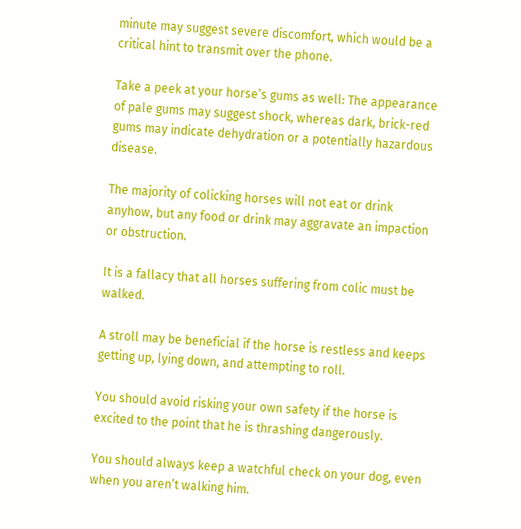minute may suggest severe discomfort, which would be a critical hint to transmit over the phone.

Take a peek at your horse’s gums as well: The appearance of pale gums may suggest shock, whereas dark, brick-red gums may indicate dehydration or a potentially hazardous disease.

The majority of colicking horses will not eat or drink anyhow, but any food or drink may aggravate an impaction or obstruction.

It is a fallacy that all horses suffering from colic must be walked.

A stroll may be beneficial if the horse is restless and keeps getting up, lying down, and attempting to roll.

You should avoid risking your own safety if the horse is excited to the point that he is thrashing dangerously.

You should always keep a watchful check on your dog, even when you aren’t walking him.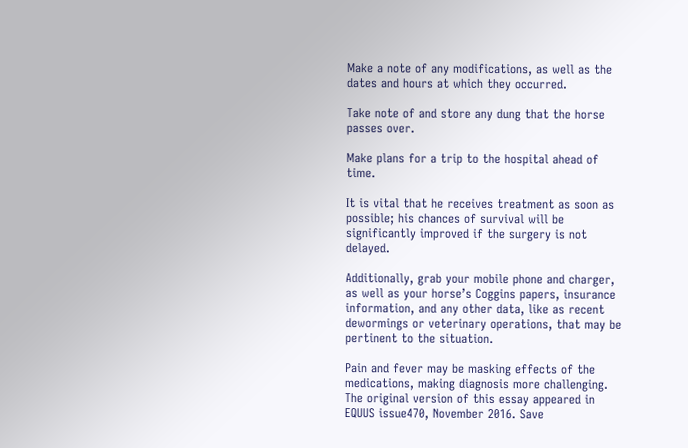Make a note of any modifications, as well as the dates and hours at which they occurred.

Take note of and store any dung that the horse passes over.

Make plans for a trip to the hospital ahead of time.

It is vital that he receives treatment as soon as possible; his chances of survival will be significantly improved if the surgery is not delayed.

Additionally, grab your mobile phone and charger, as well as your horse’s Coggins papers, insurance information, and any other data, like as recent dewormings or veterinary operations, that may be pertinent to the situation.

Pain and fever may be masking effects of the medications, making diagnosis more challenging. The original version of this essay appeared in EQUUS issue470, November 2016. Save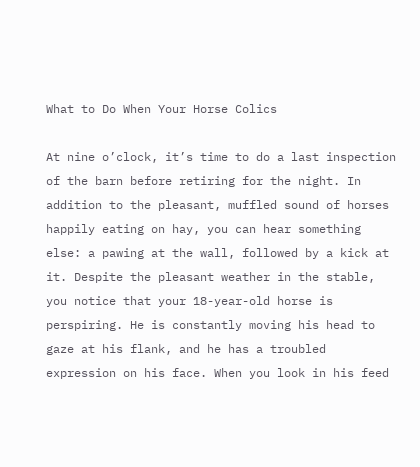What to Do When Your Horse Colics

At nine o’clock, it’s time to do a last inspection of the barn before retiring for the night. In addition to the pleasant, muffled sound of horses happily eating on hay, you can hear something else: a pawing at the wall, followed by a kick at it. Despite the pleasant weather in the stable, you notice that your 18-year-old horse is perspiring. He is constantly moving his head to gaze at his flank, and he has a troubled expression on his face. When you look in his feed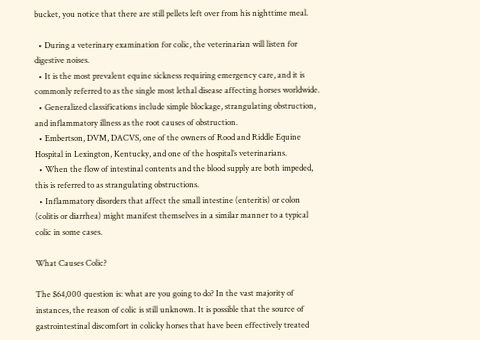bucket, you notice that there are still pellets left over from his nighttime meal.

  • During a veterinary examination for colic, the veterinarian will listen for digestive noises.
  • It is the most prevalent equine sickness requiring emergency care, and it is commonly referred to as the single most lethal disease affecting horses worldwide.
  • Generalized classifications include simple blockage, strangulating obstruction, and inflammatory illness as the root causes of obstruction.
  • Embertson, DVM, DACVS, one of the owners of Rood and Riddle Equine Hospital in Lexington, Kentucky, and one of the hospital’s veterinarians.
  • When the flow of intestinal contents and the blood supply are both impeded, this is referred to as strangulating obstructions.
  • Inflammatory disorders that affect the small intestine (enteritis) or colon (colitis or diarrhea) might manifest themselves in a similar manner to a typical colic in some cases.

What Causes Colic?

The $64,000 question is: what are you going to do? In the vast majority of instances, the reason of colic is still unknown. It is possible that the source of gastrointestinal discomfort in colicky horses that have been effectively treated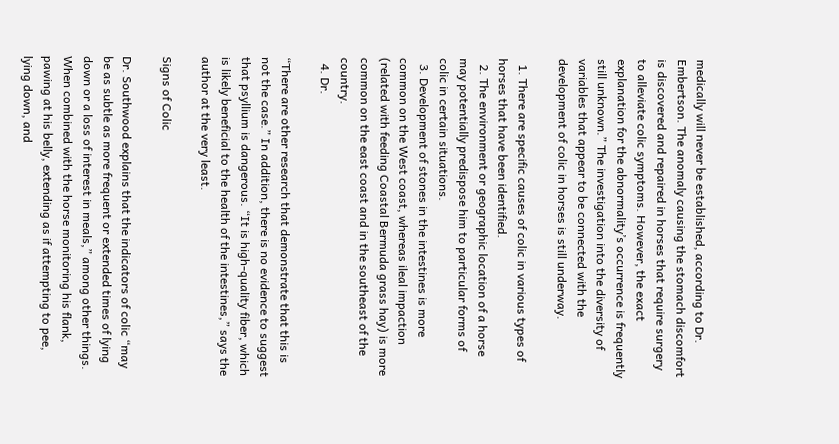medically will never be established, according to Dr. Embertson. The anomaly causing the stomach discomfort is discovered and repaired in horses that require surgery to alleviate colic symptoms. However, the exact explanation for the abnormality’s occurrence is frequently still unknown.” The investigation into the diversity of variables that appear to be connected with the development of colic in horses is still underway.

  1. There are specific causes of colic in various types of horses that have been identified.
  2. The environment or geographic location of a horse may potentially predispose him to particular forms of colic in certain situations.
  3. Development of stones in the intestines is more common on the West coast, whereas ileal impaction (related with feeding Coastal Bermuda grass hay) is more common on the east coast and in the southeast of the country.
  4. Dr.

“There are other research that demonstrate that this is not the case.” In addition, there is no evidence to suggest that psyllium is dangerous. “It is high-quality fiber, which is likely beneficial to the health of the intestines,” says the author at the very least.

Signs of Colic

Dr. Southwood explains that the indicators of colic “may be as subtle as more frequent or extended times of lying down or a loss of interest in meals,” among other things. When combined with the horse monitoring his flank, pawing at his belly, extending as if attempting to pee, lying down, and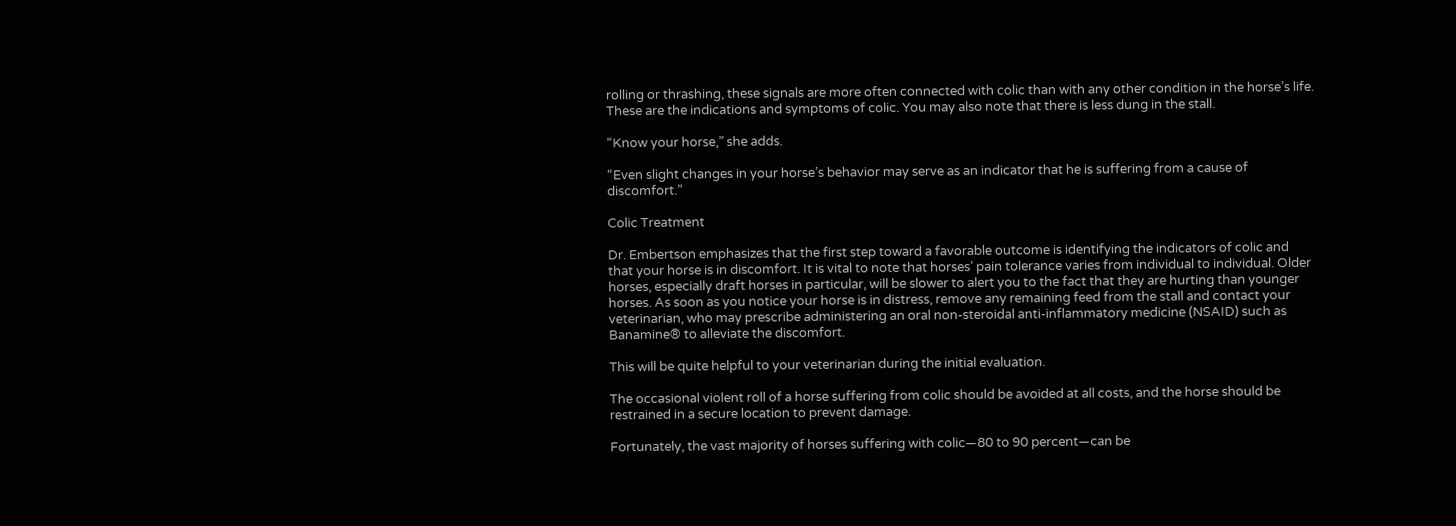rolling or thrashing, these signals are more often connected with colic than with any other condition in the horse’s life. These are the indications and symptoms of colic. You may also note that there is less dung in the stall.

“Know your horse,” she adds.

“Even slight changes in your horse’s behavior may serve as an indicator that he is suffering from a cause of discomfort.”

Colic Treatment

Dr. Embertson emphasizes that the first step toward a favorable outcome is identifying the indicators of colic and that your horse is in discomfort. It is vital to note that horses’ pain tolerance varies from individual to individual. Older horses, especially draft horses in particular, will be slower to alert you to the fact that they are hurting than younger horses. As soon as you notice your horse is in distress, remove any remaining feed from the stall and contact your veterinarian, who may prescribe administering an oral non-steroidal anti-inflammatory medicine (NSAID) such as Banamine® to alleviate the discomfort.

This will be quite helpful to your veterinarian during the initial evaluation.

The occasional violent roll of a horse suffering from colic should be avoided at all costs, and the horse should be restrained in a secure location to prevent damage.

Fortunately, the vast majority of horses suffering with colic—80 to 90 percent—can be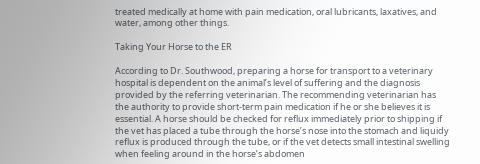treated medically at home with pain medication, oral lubricants, laxatives, and water, among other things.

Taking Your Horse to the ER

According to Dr. Southwood, preparing a horse for transport to a veterinary hospital is dependent on the animal’s level of suffering and the diagnosis provided by the referring veterinarian. The recommending veterinarian has the authority to provide short-term pain medication if he or she believes it is essential. A horse should be checked for reflux immediately prior to shipping if the vet has placed a tube through the horse’s nose into the stomach and liquidy reflux is produced through the tube, or if the vet detects small intestinal swelling when feeling around in the horse’s abdomen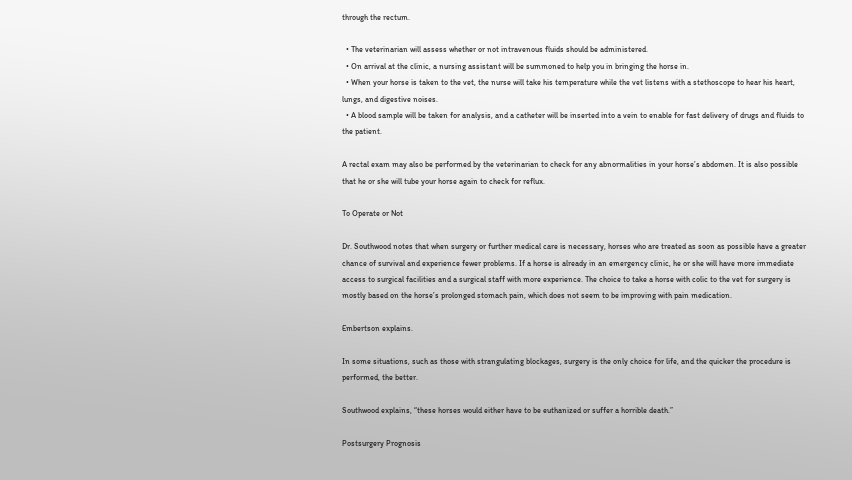through the rectum.

  • The veterinarian will assess whether or not intravenous fluids should be administered.
  • On arrival at the clinic, a nursing assistant will be summoned to help you in bringing the horse in.
  • When your horse is taken to the vet, the nurse will take his temperature while the vet listens with a stethoscope to hear his heart, lungs, and digestive noises.
  • A blood sample will be taken for analysis, and a catheter will be inserted into a vein to enable for fast delivery of drugs and fluids to the patient.

A rectal exam may also be performed by the veterinarian to check for any abnormalities in your horse’s abdomen. It is also possible that he or she will tube your horse again to check for reflux.

To Operate or Not

Dr. Southwood notes that when surgery or further medical care is necessary, horses who are treated as soon as possible have a greater chance of survival and experience fewer problems. If a horse is already in an emergency clinic, he or she will have more immediate access to surgical facilities and a surgical staff with more experience. The choice to take a horse with colic to the vet for surgery is mostly based on the horse’s prolonged stomach pain, which does not seem to be improving with pain medication.

Embertson explains.

In some situations, such as those with strangulating blockages, surgery is the only choice for life, and the quicker the procedure is performed, the better.

Southwood explains, “these horses would either have to be euthanized or suffer a horrible death.”

Postsurgery Prognosis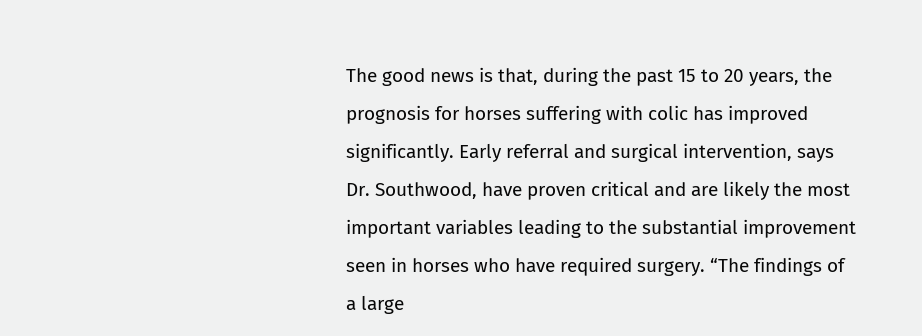The good news is that, during the past 15 to 20 years, the prognosis for horses suffering with colic has improved significantly. Early referral and surgical intervention, says Dr. Southwood, have proven critical and are likely the most important variables leading to the substantial improvement seen in horses who have required surgery. “The findings of a large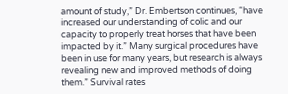amount of study,” Dr. Embertson continues, “have increased our understanding of colic and our capacity to properly treat horses that have been impacted by it.” Many surgical procedures have been in use for many years, but research is always revealing new and improved methods of doing them.” Survival rates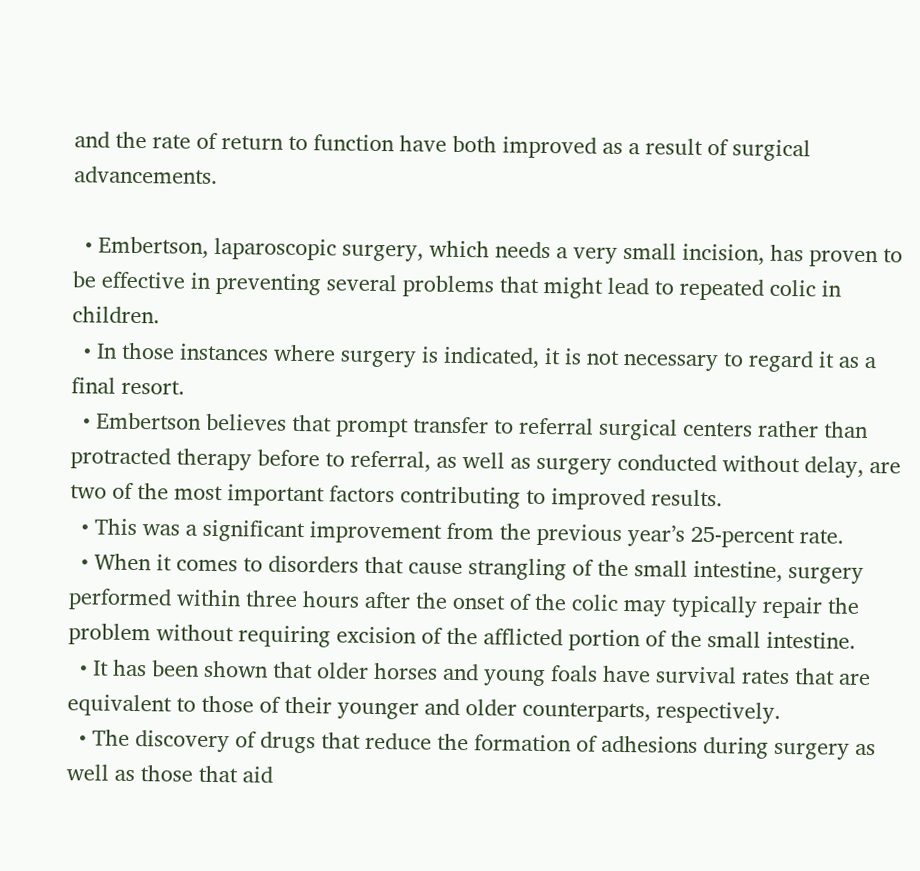and the rate of return to function have both improved as a result of surgical advancements.

  • Embertson, laparoscopic surgery, which needs a very small incision, has proven to be effective in preventing several problems that might lead to repeated colic in children.
  • In those instances where surgery is indicated, it is not necessary to regard it as a final resort.
  • Embertson believes that prompt transfer to referral surgical centers rather than protracted therapy before to referral, as well as surgery conducted without delay, are two of the most important factors contributing to improved results.
  • This was a significant improvement from the previous year’s 25-percent rate.
  • When it comes to disorders that cause strangling of the small intestine, surgery performed within three hours after the onset of the colic may typically repair the problem without requiring excision of the afflicted portion of the small intestine.
  • It has been shown that older horses and young foals have survival rates that are equivalent to those of their younger and older counterparts, respectively.
  • The discovery of drugs that reduce the formation of adhesions during surgery as well as those that aid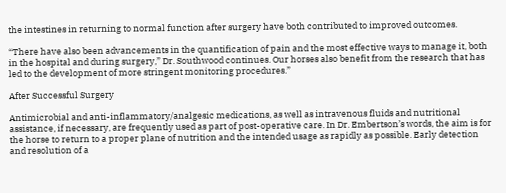the intestines in returning to normal function after surgery have both contributed to improved outcomes.

“There have also been advancements in the quantification of pain and the most effective ways to manage it, both in the hospital and during surgery,” Dr. Southwood continues. Our horses also benefit from the research that has led to the development of more stringent monitoring procedures.”

After Successful Surgery

Antimicrobial and anti-inflammatory/analgesic medications, as well as intravenous fluids and nutritional assistance, if necessary, are frequently used as part of post-operative care. In Dr. Embertson’s words, the aim is for the horse to return to a proper plane of nutrition and the intended usage as rapidly as possible. Early detection and resolution of a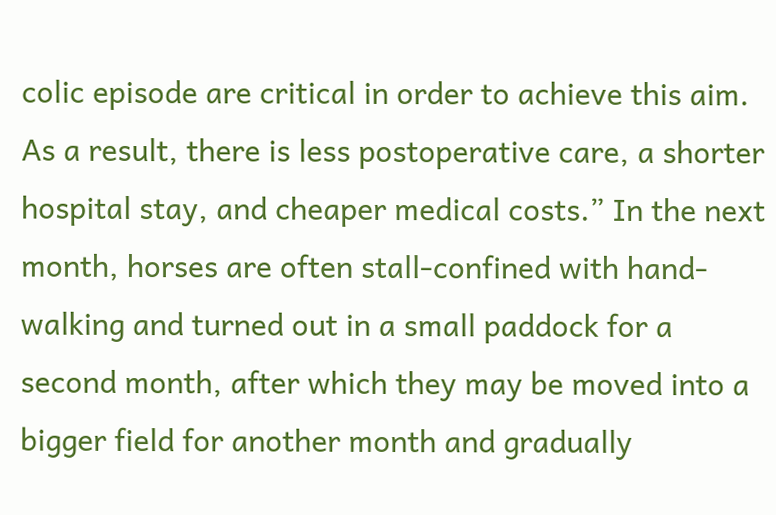colic episode are critical in order to achieve this aim. As a result, there is less postoperative care, a shorter hospital stay, and cheaper medical costs.” In the next month, horses are often stall-confined with hand-walking and turned out in a small paddock for a second month, after which they may be moved into a bigger field for another month and gradually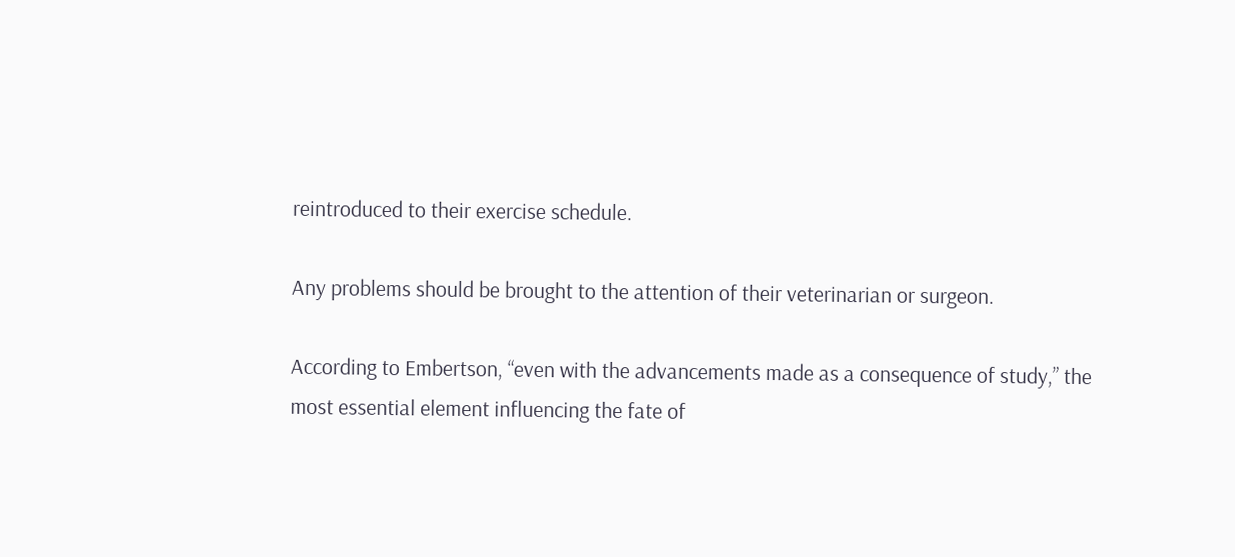reintroduced to their exercise schedule.

Any problems should be brought to the attention of their veterinarian or surgeon.

According to Embertson, “even with the advancements made as a consequence of study,” the most essential element influencing the fate of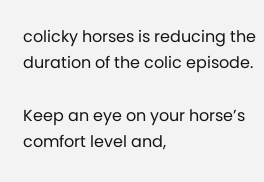colicky horses is reducing the duration of the colic episode.

Keep an eye on your horse’s comfort level and,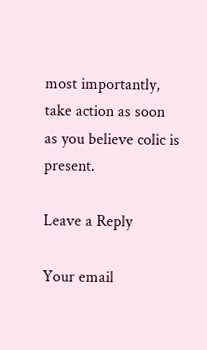most importantly, take action as soon as you believe colic is present.

Leave a Reply

Your email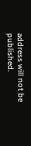address will not be published.